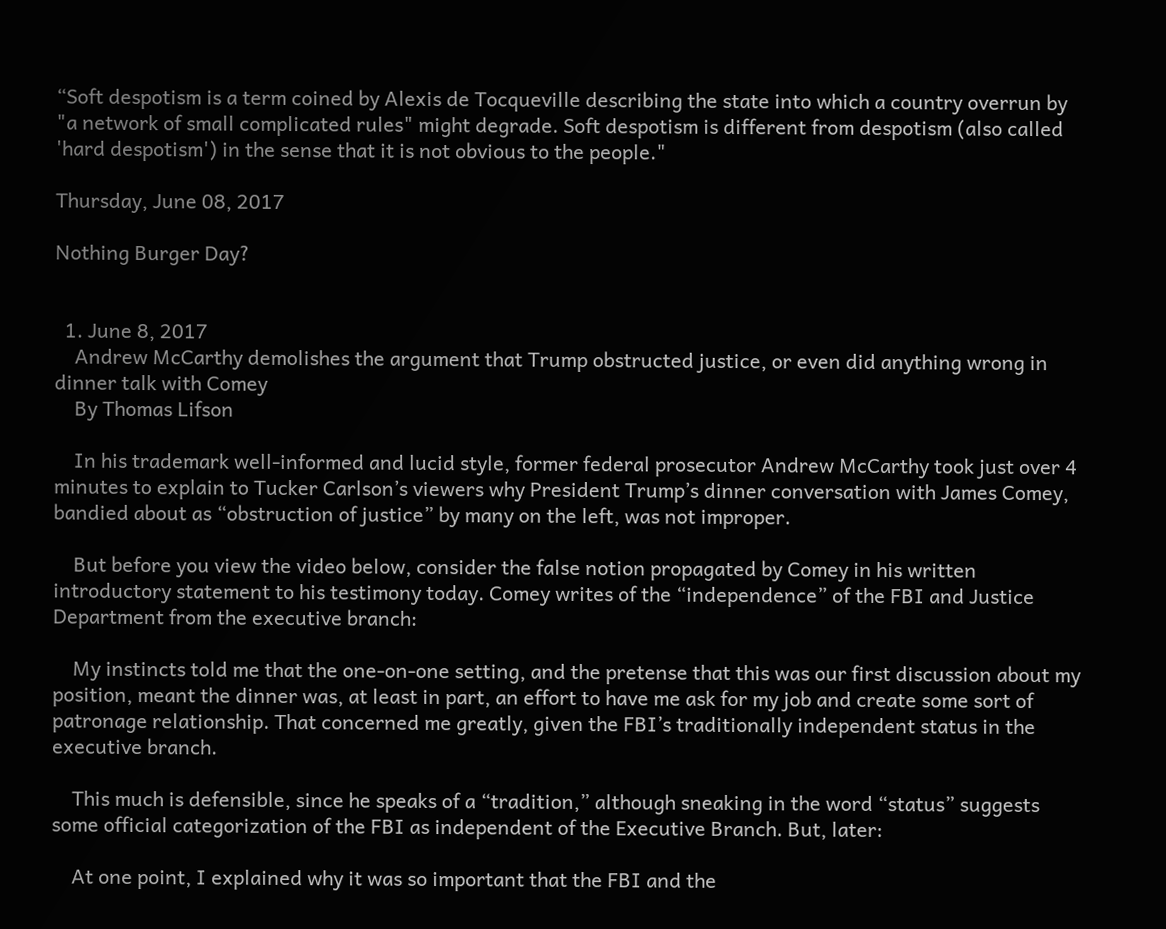“Soft despotism is a term coined by Alexis de Tocqueville describing the state into which a country overrun by "a network of small complicated rules" might degrade. Soft despotism is different from despotism (also called 'hard despotism') in the sense that it is not obvious to the people."

Thursday, June 08, 2017

Nothing Burger Day?


  1. June 8, 2017
    Andrew McCarthy demolishes the argument that Trump obstructed justice, or even did anything wrong in dinner talk with Comey
    By Thomas Lifson

    In his trademark well-informed and lucid style, former federal prosecutor Andrew McCarthy took just over 4 minutes to explain to Tucker Carlson’s viewers why President Trump’s dinner conversation with James Comey, bandied about as “obstruction of justice” by many on the left, was not improper.

    But before you view the video below, consider the false notion propagated by Comey in his written introductory statement to his testimony today. Comey writes of the “independence” of the FBI and Justice Department from the executive branch:

    My instincts told me that the one-on-one setting, and the pretense that this was our first discussion about my position, meant the dinner was, at least in part, an effort to have me ask for my job and create some sort of patronage relationship. That concerned me greatly, given the FBI’s traditionally independent status in the executive branch.

    This much is defensible, since he speaks of a “tradition,” although sneaking in the word “status” suggests some official categorization of the FBI as independent of the Executive Branch. But, later:

    At one point, I explained why it was so important that the FBI and the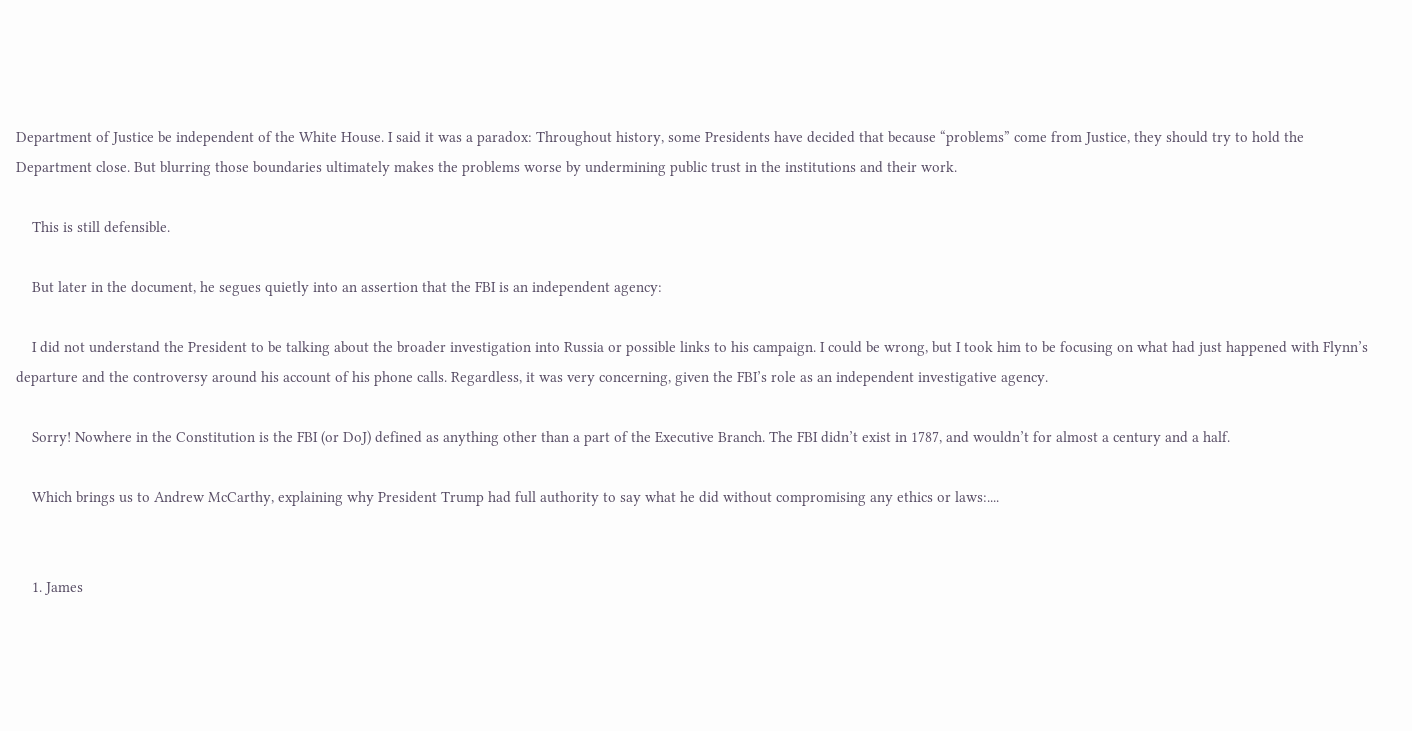Department of Justice be independent of the White House. I said it was a paradox: Throughout history, some Presidents have decided that because “problems” come from Justice, they should try to hold the Department close. But blurring those boundaries ultimately makes the problems worse by undermining public trust in the institutions and their work.

    This is still defensible.

    But later in the document, he segues quietly into an assertion that the FBI is an independent agency:

    I did not understand the President to be talking about the broader investigation into Russia or possible links to his campaign. I could be wrong, but I took him to be focusing on what had just happened with Flynn’s departure and the controversy around his account of his phone calls. Regardless, it was very concerning, given the FBI’s role as an independent investigative agency.

    Sorry! Nowhere in the Constitution is the FBI (or DoJ) defined as anything other than a part of the Executive Branch. The FBI didn’t exist in 1787, and wouldn’t for almost a century and a half.

    Which brings us to Andrew McCarthy, explaining why President Trump had full authority to say what he did without compromising any ethics or laws:....


    1. James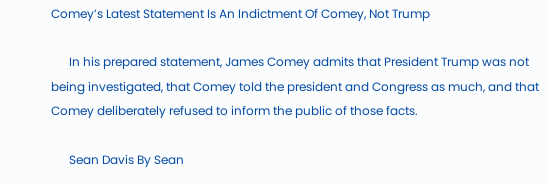Comey’s Latest Statement Is An Indictment Of Comey, Not Trump

      In his prepared statement, James Comey admits that President Trump was not being investigated, that Comey told the president and Congress as much, and that Comey deliberately refused to inform the public of those facts.

      Sean Davis By Sean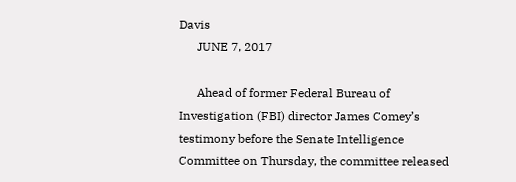Davis
      JUNE 7, 2017

      Ahead of former Federal Bureau of Investigation (FBI) director James Comey’s testimony before the Senate Intelligence Committee on Thursday, the committee released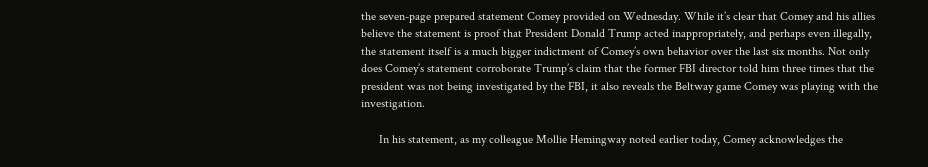the seven-page prepared statement Comey provided on Wednesday. While it’s clear that Comey and his allies believe the statement is proof that President Donald Trump acted inappropriately, and perhaps even illegally, the statement itself is a much bigger indictment of Comey’s own behavior over the last six months. Not only does Comey’s statement corroborate Trump’s claim that the former FBI director told him three times that the president was not being investigated by the FBI, it also reveals the Beltway game Comey was playing with the investigation.

      In his statement, as my colleague Mollie Hemingway noted earlier today, Comey acknowledges the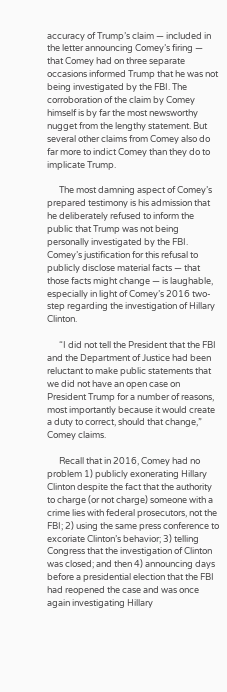accuracy of Trump’s claim — included in the letter announcing Comey’s firing — that Comey had on three separate occasions informed Trump that he was not being investigated by the FBI. The corroboration of the claim by Comey himself is by far the most newsworthy nugget from the lengthy statement. But several other claims from Comey also do far more to indict Comey than they do to implicate Trump.

      The most damning aspect of Comey’s prepared testimony is his admission that he deliberately refused to inform the public that Trump was not being personally investigated by the FBI. Comey’s justification for this refusal to publicly disclose material facts — that those facts might change — is laughable, especially in light of Comey’s 2016 two-step regarding the investigation of Hillary Clinton.

      “I did not tell the President that the FBI and the Department of Justice had been reluctant to make public statements that we did not have an open case on President Trump for a number of reasons, most importantly because it would create a duty to correct, should that change,” Comey claims.

      Recall that in 2016, Comey had no problem 1) publicly exonerating Hillary Clinton despite the fact that the authority to charge (or not charge) someone with a crime lies with federal prosecutors, not the FBI; 2) using the same press conference to excoriate Clinton’s behavior; 3) telling Congress that the investigation of Clinton was closed; and then 4) announcing days before a presidential election that the FBI had reopened the case and was once again investigating Hillary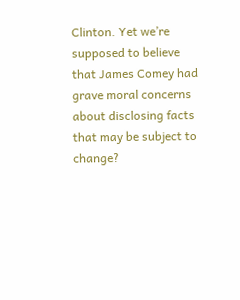Clinton. Yet we’re supposed to believe that James Comey had grave moral concerns about disclosing facts that may be subject to change?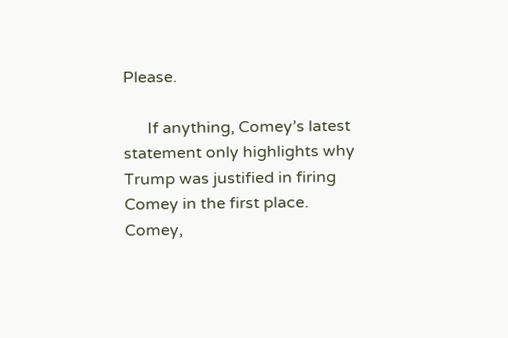Please.

      If anything, Comey’s latest statement only highlights why Trump was justified in firing Comey in the first place. Comey,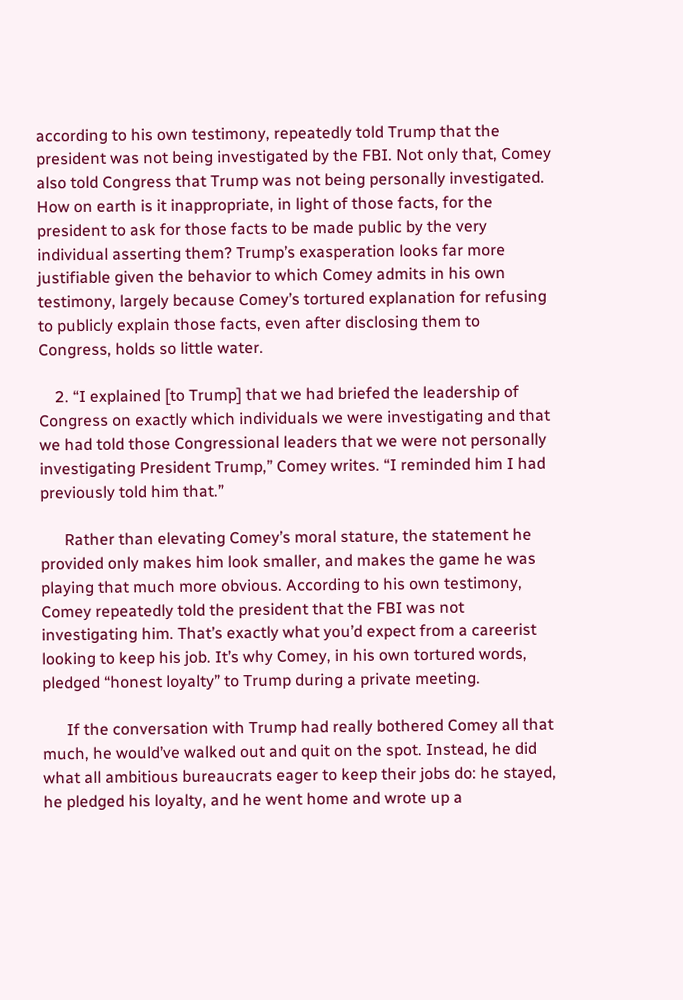according to his own testimony, repeatedly told Trump that the president was not being investigated by the FBI. Not only that, Comey also told Congress that Trump was not being personally investigated. How on earth is it inappropriate, in light of those facts, for the president to ask for those facts to be made public by the very individual asserting them? Trump’s exasperation looks far more justifiable given the behavior to which Comey admits in his own testimony, largely because Comey’s tortured explanation for refusing to publicly explain those facts, even after disclosing them to Congress, holds so little water.

    2. “I explained [to Trump] that we had briefed the leadership of Congress on exactly which individuals we were investigating and that we had told those Congressional leaders that we were not personally investigating President Trump,” Comey writes. “I reminded him I had previously told him that.”

      Rather than elevating Comey’s moral stature, the statement he provided only makes him look smaller, and makes the game he was playing that much more obvious. According to his own testimony, Comey repeatedly told the president that the FBI was not investigating him. That’s exactly what you’d expect from a careerist looking to keep his job. It’s why Comey, in his own tortured words, pledged “honest loyalty” to Trump during a private meeting.

      If the conversation with Trump had really bothered Comey all that much, he would’ve walked out and quit on the spot. Instead, he did what all ambitious bureaucrats eager to keep their jobs do: he stayed, he pledged his loyalty, and he went home and wrote up a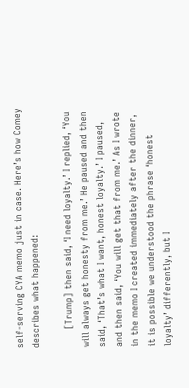self-serving CYA memo just in case. Here’s how Comey describes what happened:

      [Trump] then said, ‘I need loyalty.’ I replied, ‘You will always get honesty from me.’ He paused and then said, ‘That’s what I want, honest loyalty.’ I paused, and then said, ‘You will get that from me.’ As I wrote in the memo I created immediately after the dinner, it is possible we understood the phrase ‘honest loyalty’ differently, but I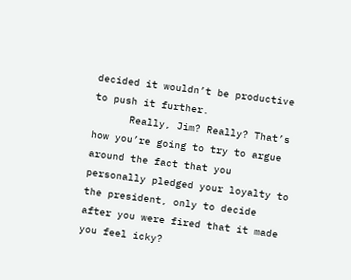decided it wouldn’t be productive to push it further.
      Really, Jim? Really? That’s how you’re going to try to argue around the fact that you personally pledged your loyalty to the president, only to decide after you were fired that it made you feel icky?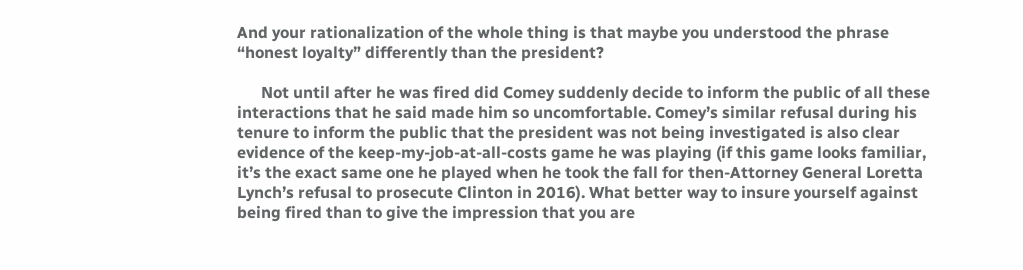And your rationalization of the whole thing is that maybe you understood the phrase “honest loyalty” differently than the president?

      Not until after he was fired did Comey suddenly decide to inform the public of all these interactions that he said made him so uncomfortable. Comey’s similar refusal during his tenure to inform the public that the president was not being investigated is also clear evidence of the keep-my-job-at-all-costs game he was playing (if this game looks familiar, it’s the exact same one he played when he took the fall for then-Attorney General Loretta Lynch’s refusal to prosecute Clinton in 2016). What better way to insure yourself against being fired than to give the impression that you are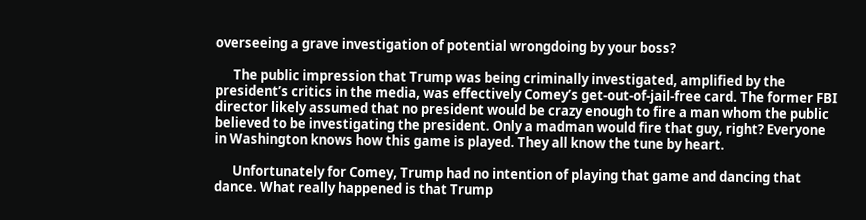overseeing a grave investigation of potential wrongdoing by your boss?

      The public impression that Trump was being criminally investigated, amplified by the president’s critics in the media, was effectively Comey’s get-out-of-jail-free card. The former FBI director likely assumed that no president would be crazy enough to fire a man whom the public believed to be investigating the president. Only a madman would fire that guy, right? Everyone in Washington knows how this game is played. They all know the tune by heart.

      Unfortunately for Comey, Trump had no intention of playing that game and dancing that dance. What really happened is that Trump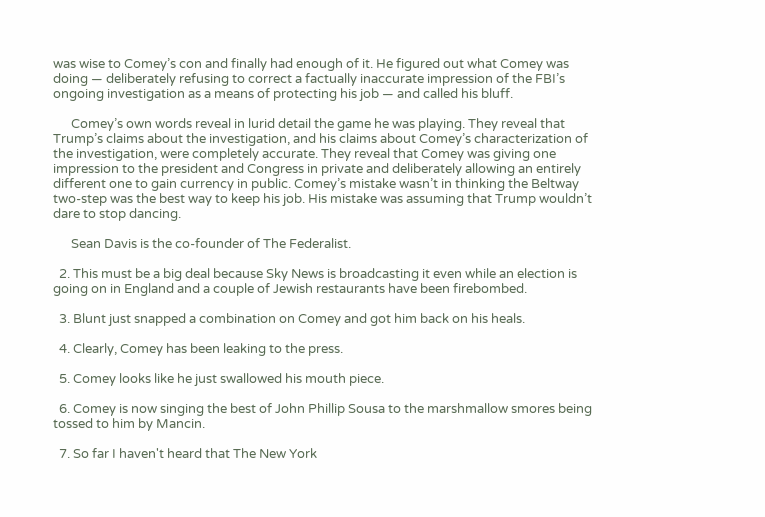was wise to Comey’s con and finally had enough of it. He figured out what Comey was doing — deliberately refusing to correct a factually inaccurate impression of the FBI’s ongoing investigation as a means of protecting his job — and called his bluff.

      Comey’s own words reveal in lurid detail the game he was playing. They reveal that Trump’s claims about the investigation, and his claims about Comey’s characterization of the investigation, were completely accurate. They reveal that Comey was giving one impression to the president and Congress in private and deliberately allowing an entirely different one to gain currency in public. Comey’s mistake wasn’t in thinking the Beltway two-step was the best way to keep his job. His mistake was assuming that Trump wouldn’t dare to stop dancing.

      Sean Davis is the co-founder of The Federalist.

  2. This must be a big deal because Sky News is broadcasting it even while an election is going on in England and a couple of Jewish restaurants have been firebombed.

  3. Blunt just snapped a combination on Comey and got him back on his heals.

  4. Clearly, Comey has been leaking to the press.

  5. Comey looks like he just swallowed his mouth piece.

  6. Comey is now singing the best of John Phillip Sousa to the marshmallow smores being tossed to him by Mancin.

  7. So far I haven't heard that The New York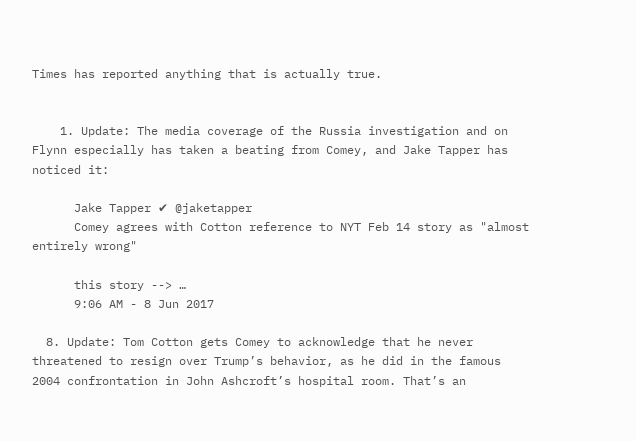Times has reported anything that is actually true.


    1. Update: The media coverage of the Russia investigation and on Flynn especially has taken a beating from Comey, and Jake Tapper has noticed it:

      Jake Tapper ✔ @jaketapper
      Comey agrees with Cotton reference to NYT Feb 14 story as "almost entirely wrong"

      this story --> …
      9:06 AM - 8 Jun 2017

  8. Update: Tom Cotton gets Comey to acknowledge that he never threatened to resign over Trump’s behavior, as he did in the famous 2004 confrontation in John Ashcroft’s hospital room. That’s an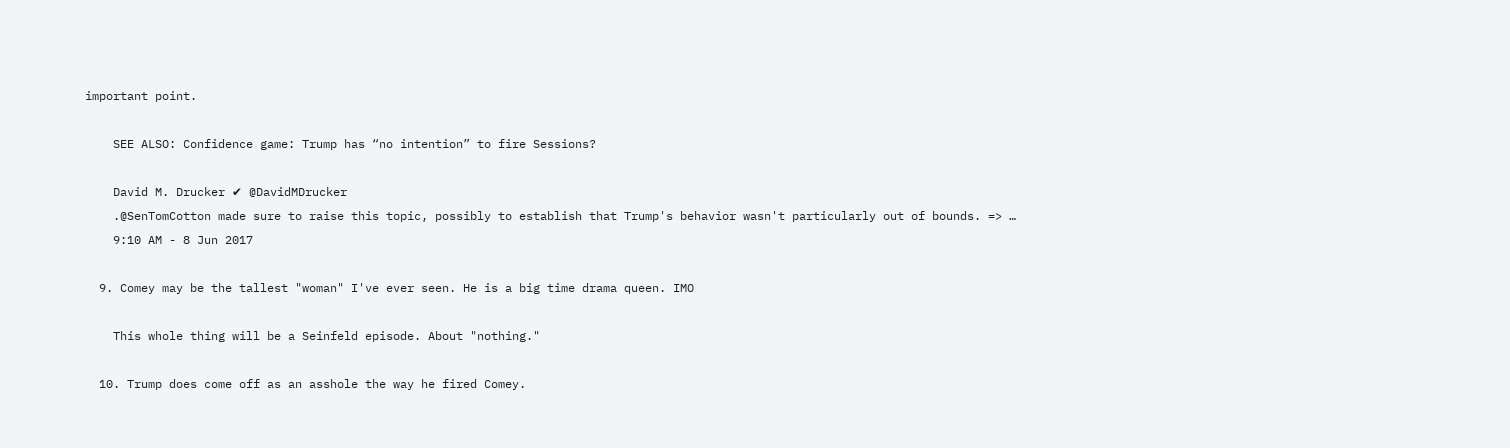important point.

    SEE ALSO: Confidence game: Trump has “no intention” to fire Sessions?

    David M. Drucker ✔ @DavidMDrucker
    .@SenTomCotton made sure to raise this topic, possibly to establish that Trump's behavior wasn't particularly out of bounds. => …
    9:10 AM - 8 Jun 2017

  9. Comey may be the tallest "woman" I've ever seen. He is a big time drama queen. IMO

    This whole thing will be a Seinfeld episode. About "nothing."

  10. Trump does come off as an asshole the way he fired Comey.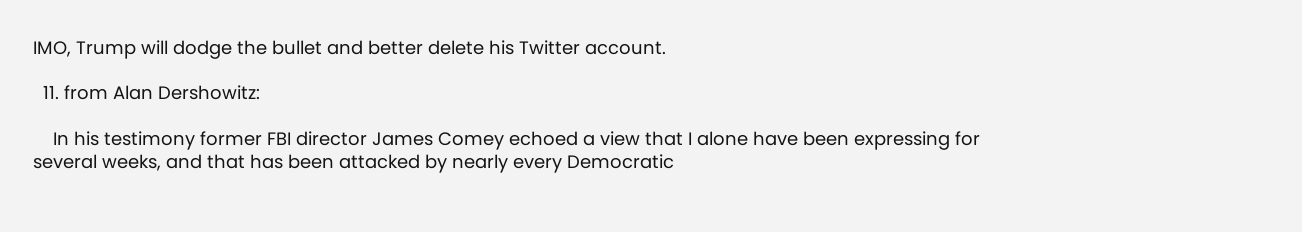IMO, Trump will dodge the bullet and better delete his Twitter account.

  11. from Alan Dershowitz:

    In his testimony former FBI director James Comey echoed a view that I alone have been expressing for several weeks, and that has been attacked by nearly every Democratic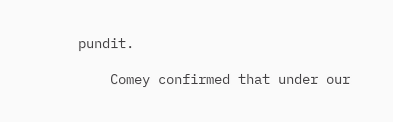pundit.

    Comey confirmed that under our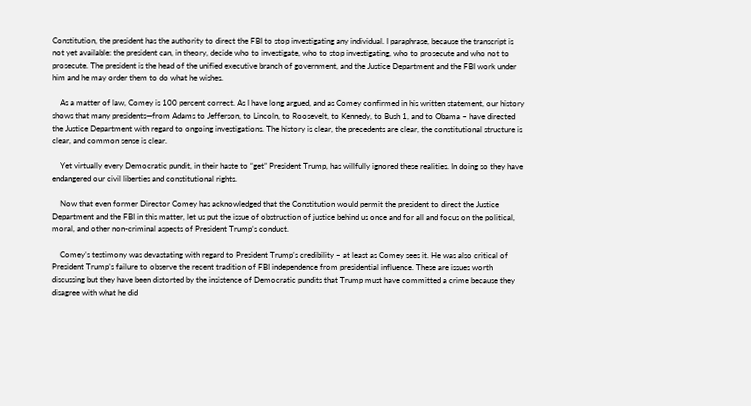Constitution, the president has the authority to direct the FBI to stop investigating any individual. I paraphrase, because the transcript is not yet available: the president can, in theory, decide who to investigate, who to stop investigating, who to prosecute and who not to prosecute. The president is the head of the unified executive branch of government, and the Justice Department and the FBI work under him and he may order them to do what he wishes.

    As a matter of law, Comey is 100 percent correct. As I have long argued, and as Comey confirmed in his written statement, our history shows that many presidents—from Adams to Jefferson, to Lincoln, to Roosevelt, to Kennedy, to Bush 1, and to Obama – have directed the Justice Department with regard to ongoing investigations. The history is clear, the precedents are clear, the constitutional structure is clear, and common sense is clear.

    Yet virtually every Democratic pundit, in their haste to “get” President Trump, has willfully ignored these realities. In doing so they have endangered our civil liberties and constitutional rights.

    Now that even former Director Comey has acknowledged that the Constitution would permit the president to direct the Justice Department and the FBI in this matter, let us put the issue of obstruction of justice behind us once and for all and focus on the political, moral, and other non-criminal aspects of President Trump’s conduct.

    Comey’s testimony was devastating with regard to President Trump’s credibility – at least as Comey sees it. He was also critical of President Trump’s failure to observe the recent tradition of FBI independence from presidential influence. These are issues worth discussing but they have been distorted by the insistence of Democratic pundits that Trump must have committed a crime because they disagree with what he did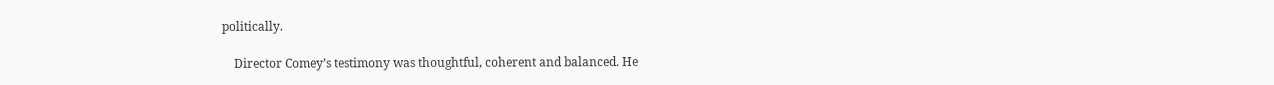politically.

    Director Comey’s testimony was thoughtful, coherent and balanced. He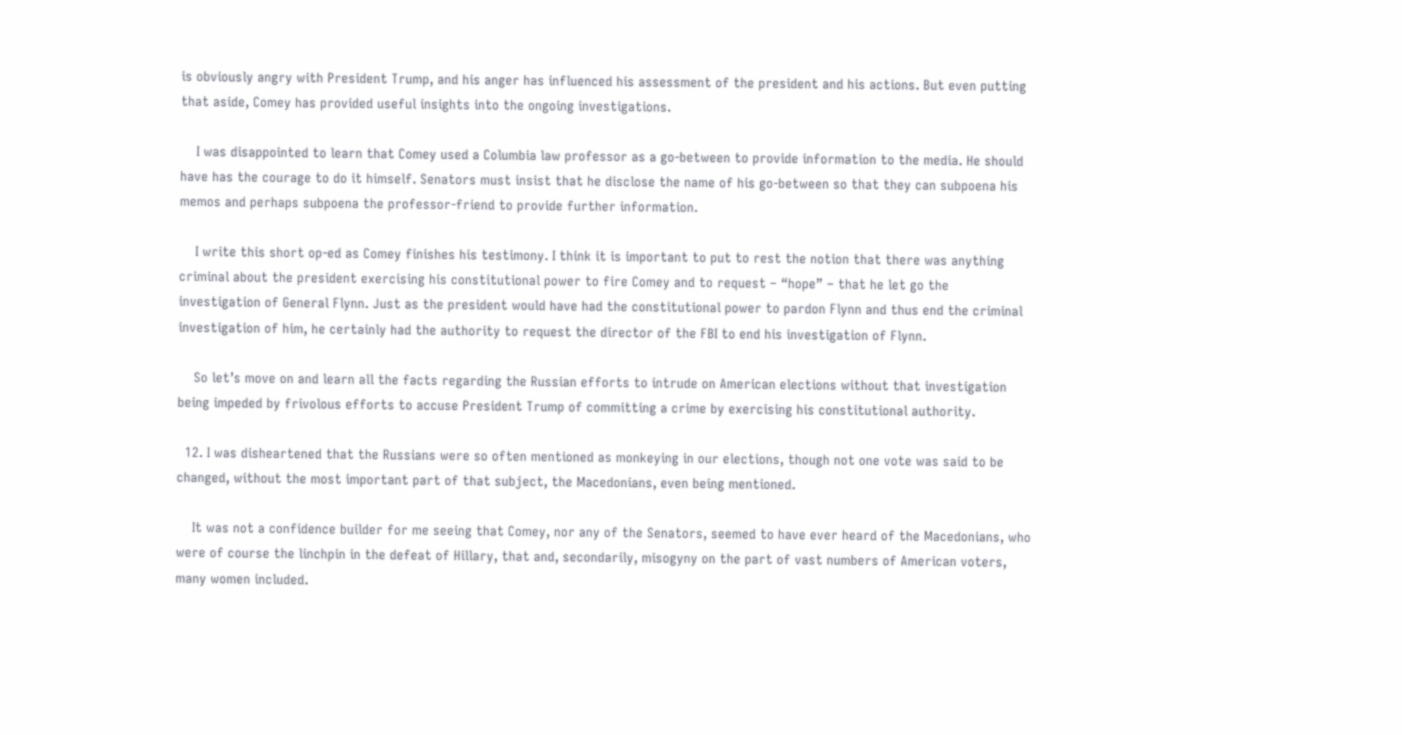is obviously angry with President Trump, and his anger has influenced his assessment of the president and his actions. But even putting that aside, Comey has provided useful insights into the ongoing investigations.

    I was disappointed to learn that Comey used a Columbia law professor as a go-between to provide information to the media. He should have has the courage to do it himself. Senators must insist that he disclose the name of his go-between so that they can subpoena his memos and perhaps subpoena the professor-friend to provide further information.

    I write this short op-ed as Comey finishes his testimony. I think it is important to put to rest the notion that there was anything criminal about the president exercising his constitutional power to fire Comey and to request – “hope” – that he let go the investigation of General Flynn. Just as the president would have had the constitutional power to pardon Flynn and thus end the criminal investigation of him, he certainly had the authority to request the director of the FBI to end his investigation of Flynn.

    So let’s move on and learn all the facts regarding the Russian efforts to intrude on American elections without that investigation being impeded by frivolous efforts to accuse President Trump of committing a crime by exercising his constitutional authority.

  12. I was disheartened that the Russians were so often mentioned as monkeying in our elections, though not one vote was said to be changed, without the most important part of that subject, the Macedonians, even being mentioned.

    It was not a confidence builder for me seeing that Comey, nor any of the Senators, seemed to have ever heard of the Macedonians, who were of course the linchpin in the defeat of Hillary, that and, secondarily, misogyny on the part of vast numbers of American voters, many women included.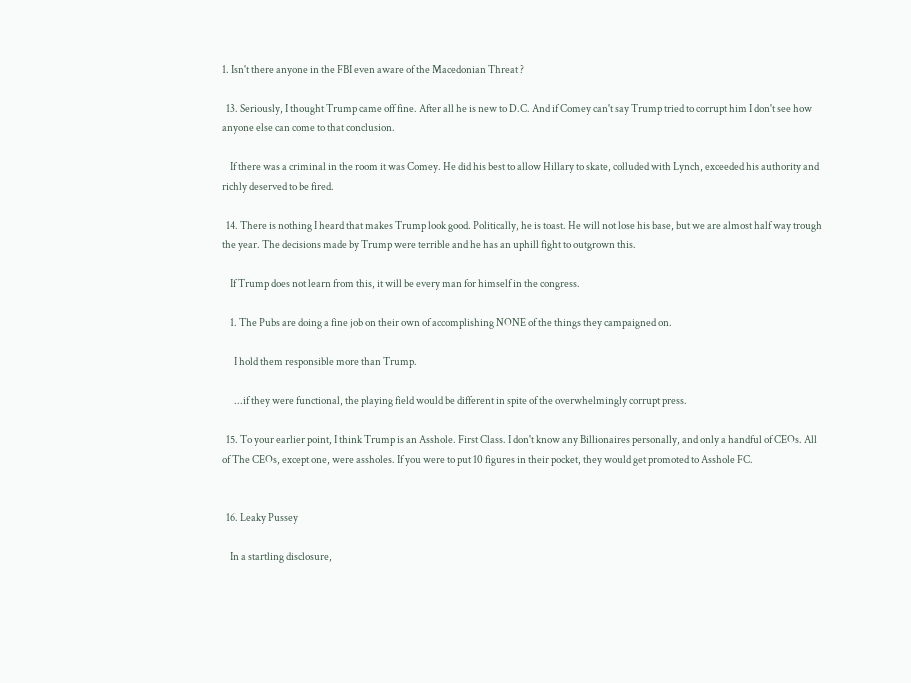1. Isn't there anyone in the FBI even aware of the Macedonian Threat ?

  13. Seriously, I thought Trump came off fine. After all he is new to D.C. And if Comey can't say Trump tried to corrupt him I don't see how anyone else can come to that conclusion.

    If there was a criminal in the room it was Comey. He did his best to allow Hillary to skate, colluded with Lynch, exceeded his authority and richly deserved to be fired.

  14. There is nothing I heard that makes Trump look good. Politically, he is toast. He will not lose his base, but we are almost half way trough the year. The decisions made by Trump were terrible and he has an uphill fight to outgrown this.

    If Trump does not learn from this, it will be every man for himself in the congress.

    1. The Pubs are doing a fine job on their own of accomplishing NONE of the things they campaigned on.

      I hold them responsible more than Trump.

      ...if they were functional, the playing field would be different in spite of the overwhelmingly corrupt press.

  15. To your earlier point, I think Trump is an Asshole. First Class. I don't know any Billionaires personally, and only a handful of CEOs. All of The CEOs, except one, were assholes. If you were to put 10 figures in their pocket, they would get promoted to Asshole FC.


  16. Leaky Pussey

    In a startling disclosure,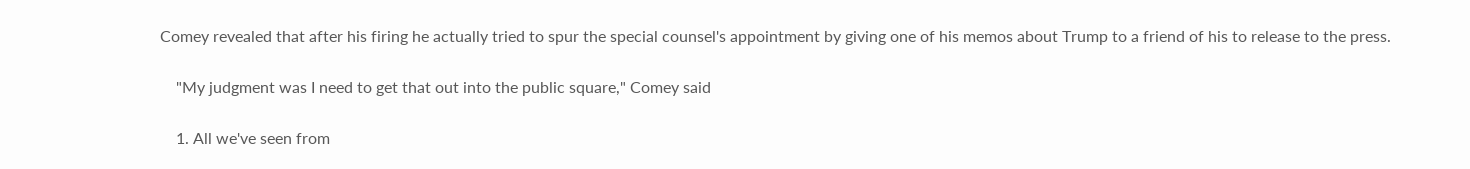Comey revealed that after his firing he actually tried to spur the special counsel's appointment by giving one of his memos about Trump to a friend of his to release to the press.

    "My judgment was I need to get that out into the public square," Comey said

    1. All we've seen from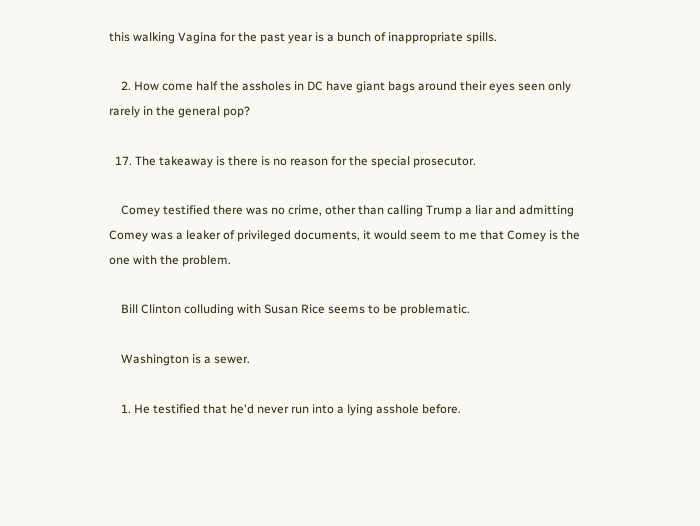this walking Vagina for the past year is a bunch of inappropriate spills.

    2. How come half the assholes in DC have giant bags around their eyes seen only rarely in the general pop?

  17. The takeaway is there is no reason for the special prosecutor.

    Comey testified there was no crime, other than calling Trump a liar and admitting Comey was a leaker of privileged documents, it would seem to me that Comey is the one with the problem.

    Bill Clinton colluding with Susan Rice seems to be problematic.

    Washington is a sewer.

    1. He testified that he'd never run into a lying asshole before.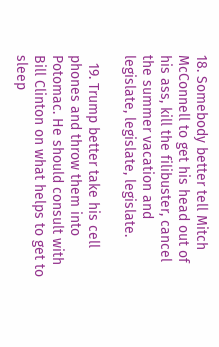18. Somebody better tell Mitch McConnell to get his head out of his ass, kill the filibuster, cancel the summer vacation and legislate, legislate, legislate.

  19. Trump better take his cell phones and throw them into Potomac. He should consult with Bill Clinton on what helps to get to sleep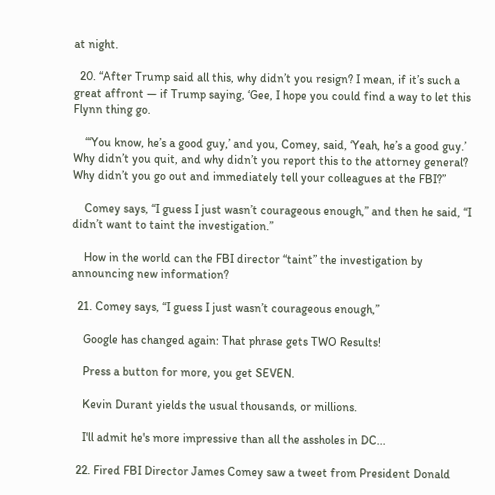at night.

  20. “After Trump said all this, why didn’t you resign? I mean, if it’s such a great affront — if Trump saying, ‘Gee, I hope you could find a way to let this Flynn thing go.

    “‘You know, he’s a good guy,’ and you, Comey, said, ‘Yeah, he’s a good guy.’ Why didn’t you quit, and why didn’t you report this to the attorney general? Why didn’t you go out and immediately tell your colleagues at the FBI?”

    Comey says, “I guess I just wasn’t courageous enough,” and then he said, “I didn’t want to taint the investigation.”

    How in the world can the FBI director “taint” the investigation by announcing new information?

  21. Comey says, “I guess I just wasn’t courageous enough,”

    Google has changed again: That phrase gets TWO Results!

    Press a button for more, you get SEVEN.

    Kevin Durant yields the usual thousands, or millions.

    I'll admit he's more impressive than all the assholes in DC...

  22. Fired FBI Director James Comey saw a tweet from President Donald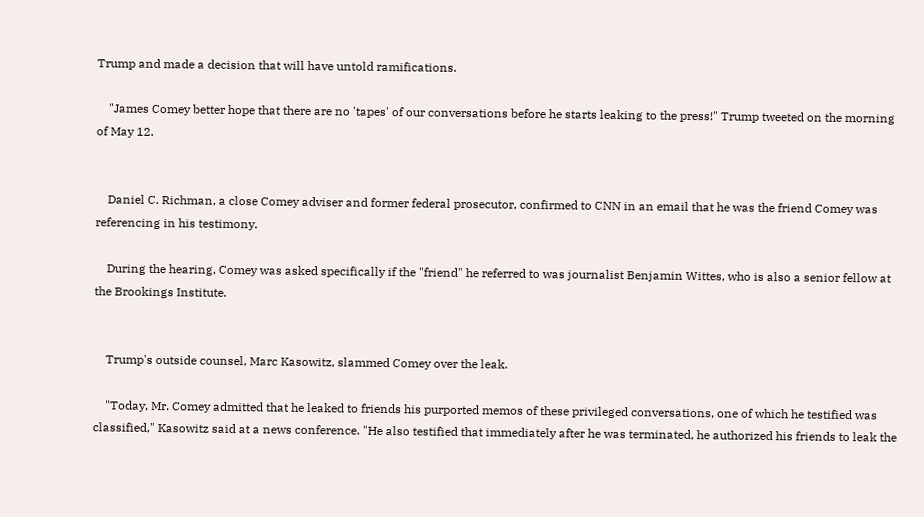Trump and made a decision that will have untold ramifications.

    "James Comey better hope that there are no 'tapes' of our conversations before he starts leaking to the press!" Trump tweeted on the morning of May 12.


    Daniel C. Richman, a close Comey adviser and former federal prosecutor, confirmed to CNN in an email that he was the friend Comey was referencing in his testimony.

    During the hearing, Comey was asked specifically if the "friend" he referred to was journalist Benjamin Wittes, who is also a senior fellow at the Brookings Institute.


    Trump's outside counsel, Marc Kasowitz, slammed Comey over the leak.

    "Today, Mr. Comey admitted that he leaked to friends his purported memos of these privileged conversations, one of which he testified was classified," Kasowitz said at a news conference. "He also testified that immediately after he was terminated, he authorized his friends to leak the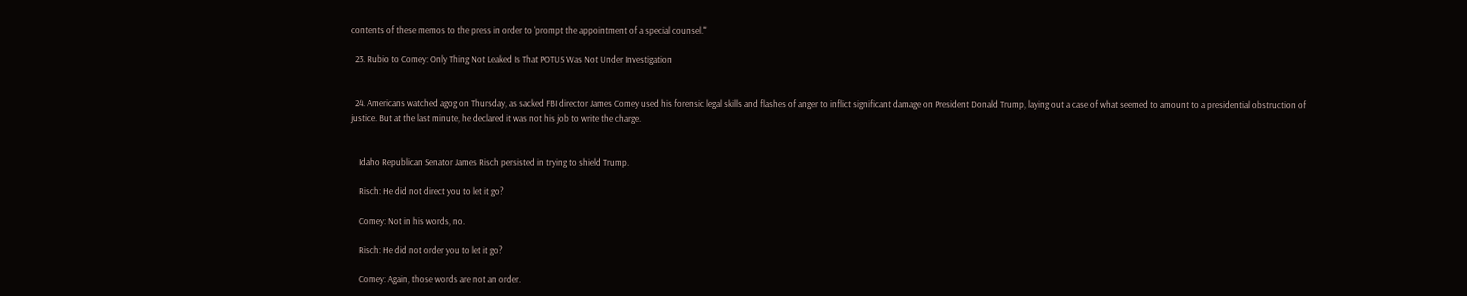contents of these memos to the press in order to 'prompt the appointment of a special counsel.'"

  23. Rubio to Comey: Only Thing Not Leaked Is That POTUS Was Not Under Investigation


  24. Americans watched agog on Thursday, as sacked FBI director James Comey used his forensic legal skills and flashes of anger to inflict significant damage on President Donald Trump, laying out a case of what seemed to amount to a presidential obstruction of justice. But at the last minute, he declared it was not his job to write the charge.


    Idaho Republican Senator James Risch persisted in trying to shield Trump.

    Risch: He did not direct you to let it go?

    Comey: Not in his words, no.

    Risch: He did not order you to let it go?

    Comey: Again, those words are not an order.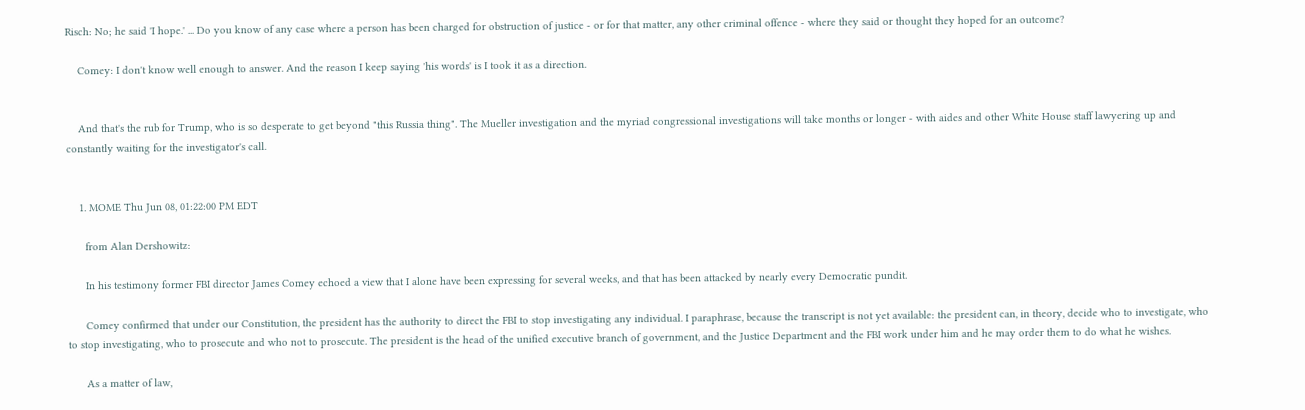Risch: No; he said 'I hope.' ... Do you know of any case where a person has been charged for obstruction of justice - or for that matter, any other criminal offence - where they said or thought they hoped for an outcome?

    Comey: I don't know well enough to answer. And the reason I keep saying 'his words' is I took it as a direction.


    And that's the rub for Trump, who is so desperate to get beyond "this Russia thing". The Mueller investigation and the myriad congressional investigations will take months or longer - with aides and other White House staff lawyering up and constantly waiting for the investigator's call.


    1. MOME Thu Jun 08, 01:22:00 PM EDT

      from Alan Dershowitz:

      In his testimony former FBI director James Comey echoed a view that I alone have been expressing for several weeks, and that has been attacked by nearly every Democratic pundit.

      Comey confirmed that under our Constitution, the president has the authority to direct the FBI to stop investigating any individual. I paraphrase, because the transcript is not yet available: the president can, in theory, decide who to investigate, who to stop investigating, who to prosecute and who not to prosecute. The president is the head of the unified executive branch of government, and the Justice Department and the FBI work under him and he may order them to do what he wishes.

      As a matter of law,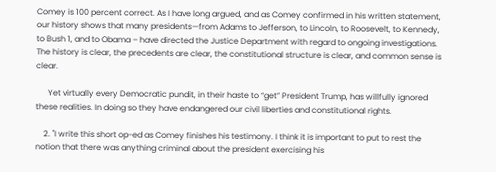Comey is 100 percent correct. As I have long argued, and as Comey confirmed in his written statement, our history shows that many presidents—from Adams to Jefferson, to Lincoln, to Roosevelt, to Kennedy, to Bush 1, and to Obama – have directed the Justice Department with regard to ongoing investigations. The history is clear, the precedents are clear, the constitutional structure is clear, and common sense is clear.

      Yet virtually every Democratic pundit, in their haste to “get” President Trump, has willfully ignored these realities. In doing so they have endangered our civil liberties and constitutional rights.

    2. "I write this short op-ed as Comey finishes his testimony. I think it is important to put to rest the notion that there was anything criminal about the president exercising his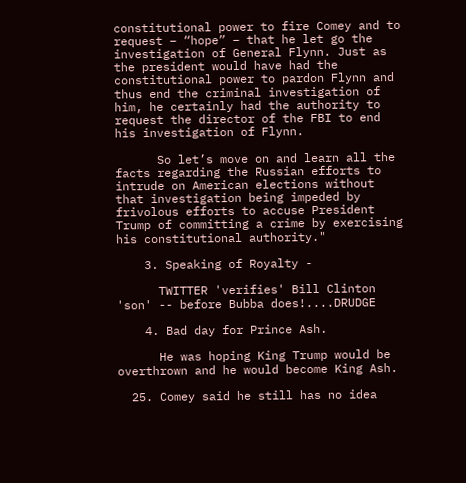constitutional power to fire Comey and to request – “hope” – that he let go the investigation of General Flynn. Just as the president would have had the constitutional power to pardon Flynn and thus end the criminal investigation of him, he certainly had the authority to request the director of the FBI to end his investigation of Flynn.

      So let’s move on and learn all the facts regarding the Russian efforts to intrude on American elections without that investigation being impeded by frivolous efforts to accuse President Trump of committing a crime by exercising his constitutional authority."

    3. Speaking of Royalty -

      TWITTER 'verifies' Bill Clinton 'son' -- before Bubba does!....DRUDGE

    4. Bad day for Prince Ash.

      He was hoping King Trump would be overthrown and he would become King Ash.

  25. Comey said he still has no idea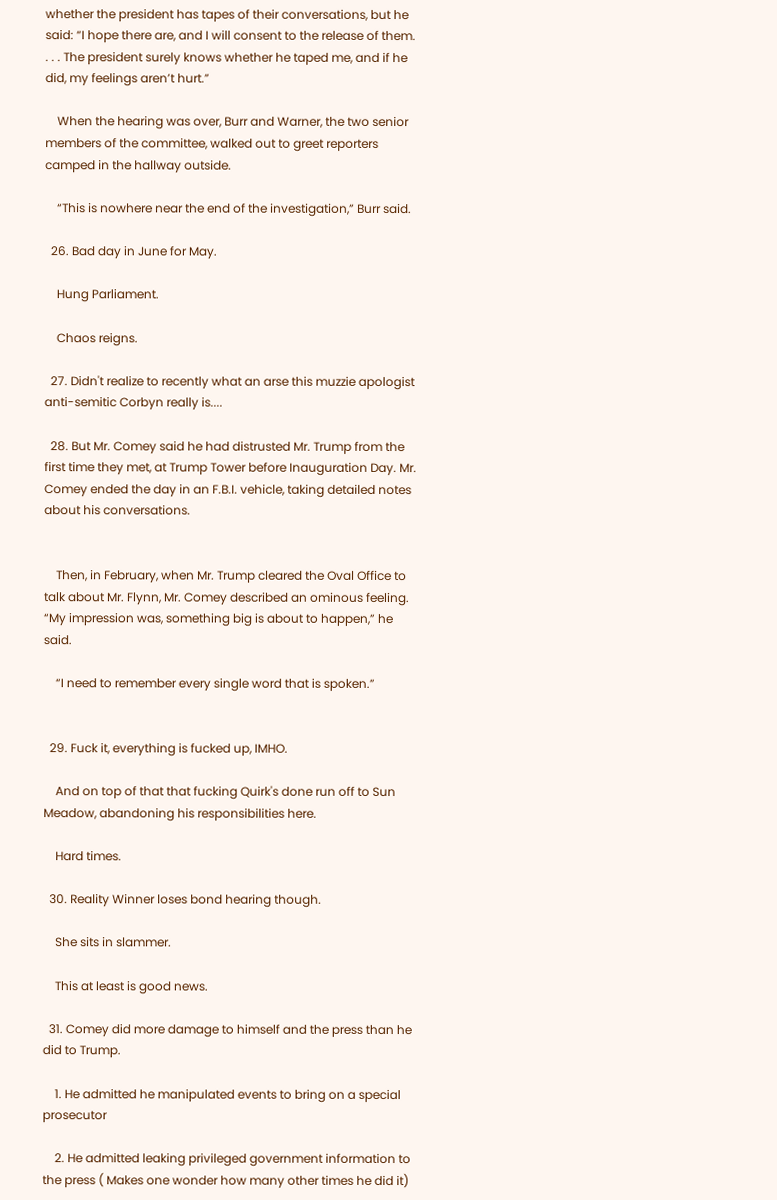whether the president has tapes of their conversations, but he said: “I hope there are, and I will consent to the release of them. . . . The president surely knows whether he taped me, and if he did, my feelings aren’t hurt.”

    When the hearing was over, Burr and Warner, the two senior members of the committee, walked out to greet reporters camped in the hallway outside.

    “This is nowhere near the end of the investigation,” Burr said.

  26. Bad day in June for May.

    Hung Parliament.

    Chaos reigns.

  27. Didn't realize to recently what an arse this muzzie apologist anti-semitic Corbyn really is....

  28. But Mr. Comey said he had distrusted Mr. Trump from the first time they met, at Trump Tower before Inauguration Day. Mr. Comey ended the day in an F.B.I. vehicle, taking detailed notes about his conversations.


    Then, in February, when Mr. Trump cleared the Oval Office to talk about Mr. Flynn, Mr. Comey described an ominous feeling. “My impression was, something big is about to happen,” he said.

    “I need to remember every single word that is spoken.”


  29. Fuck it, everything is fucked up, IMHO.

    And on top of that that fucking Quirk's done run off to Sun Meadow, abandoning his responsibilities here.

    Hard times.

  30. Reality Winner loses bond hearing though.

    She sits in slammer.

    This at least is good news.

  31. Comey did more damage to himself and the press than he did to Trump.

    1. He admitted he manipulated events to bring on a special prosecutor

    2. He admitted leaking privileged government information to the press ( Makes one wonder how many other times he did it)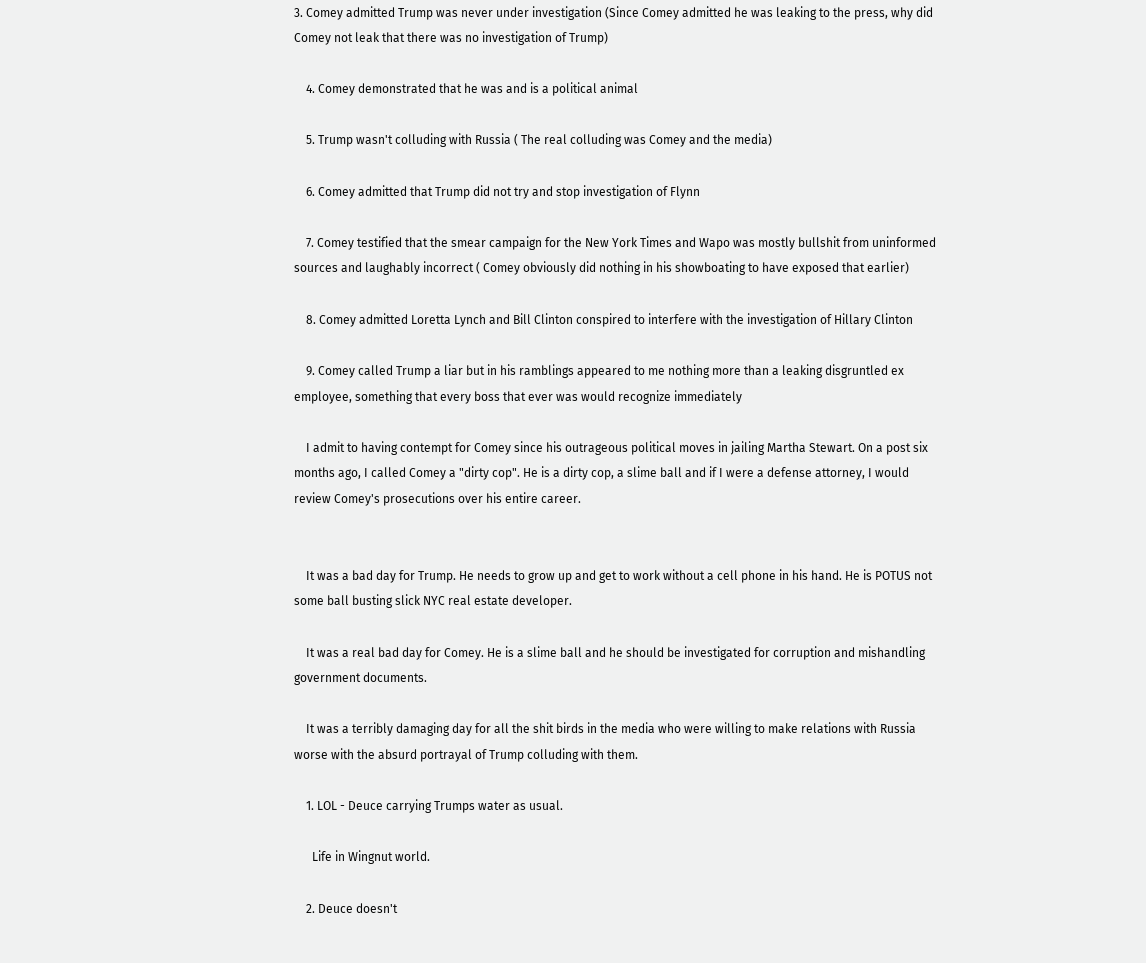3. Comey admitted Trump was never under investigation (Since Comey admitted he was leaking to the press, why did Comey not leak that there was no investigation of Trump)

    4. Comey demonstrated that he was and is a political animal

    5. Trump wasn't colluding with Russia ( The real colluding was Comey and the media)

    6. Comey admitted that Trump did not try and stop investigation of Flynn

    7. Comey testified that the smear campaign for the New York Times and Wapo was mostly bullshit from uninformed sources and laughably incorrect ( Comey obviously did nothing in his showboating to have exposed that earlier)

    8. Comey admitted Loretta Lynch and Bill Clinton conspired to interfere with the investigation of Hillary Clinton

    9. Comey called Trump a liar but in his ramblings appeared to me nothing more than a leaking disgruntled ex employee, something that every boss that ever was would recognize immediately

    I admit to having contempt for Comey since his outrageous political moves in jailing Martha Stewart. On a post six months ago, I called Comey a "dirty cop". He is a dirty cop, a slime ball and if I were a defense attorney, I would review Comey's prosecutions over his entire career.


    It was a bad day for Trump. He needs to grow up and get to work without a cell phone in his hand. He is POTUS not some ball busting slick NYC real estate developer.

    It was a real bad day for Comey. He is a slime ball and he should be investigated for corruption and mishandling government documents.

    It was a terribly damaging day for all the shit birds in the media who were willing to make relations with Russia worse with the absurd portrayal of Trump colluding with them.

    1. LOL - Deuce carrying Trumps water as usual.

      Life in Wingnut world.

    2. Deuce doesn't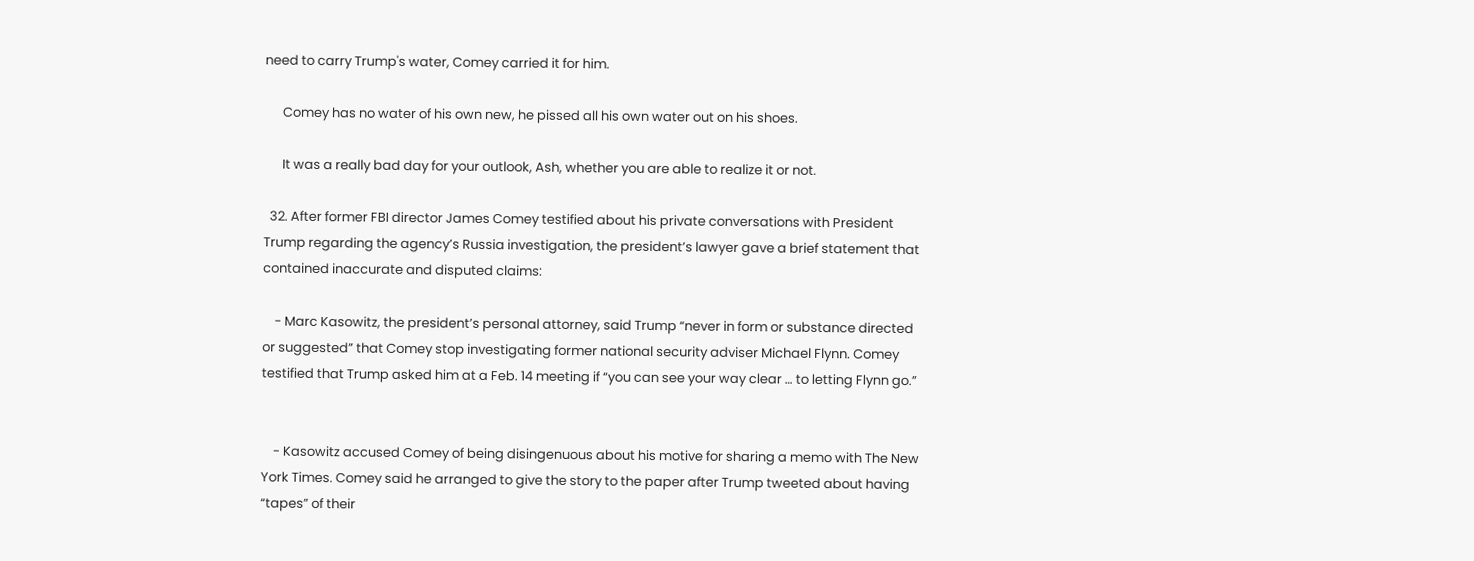need to carry Trump's water, Comey carried it for him.

      Comey has no water of his own new, he pissed all his own water out on his shoes.

      It was a really bad day for your outlook, Ash, whether you are able to realize it or not.

  32. After former FBI director James Comey testified about his private conversations with President Trump regarding the agency’s Russia investigation, the president’s lawyer gave a brief statement that contained inaccurate and disputed claims:

    - Marc Kasowitz, the president’s personal attorney, said Trump “never in form or substance directed or suggested” that Comey stop investigating former national security adviser Michael Flynn. Comey testified that Trump asked him at a Feb. 14 meeting if “you can see your way clear … to letting Flynn go.”


    - Kasowitz accused Comey of being disingenuous about his motive for sharing a memo with The New York Times. Comey said he arranged to give the story to the paper after Trump tweeted about having “tapes” of their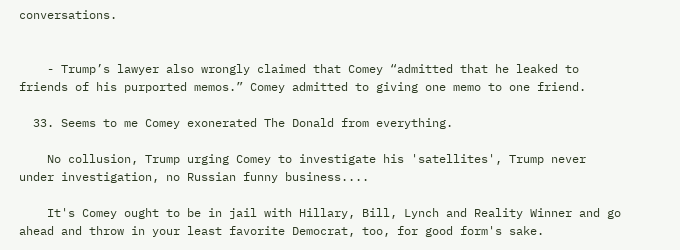conversations.


    - Trump’s lawyer also wrongly claimed that Comey “admitted that he leaked to friends of his purported memos.” Comey admitted to giving one memo to one friend.

  33. Seems to me Comey exonerated The Donald from everything.

    No collusion, Trump urging Comey to investigate his 'satellites', Trump never under investigation, no Russian funny business....

    It's Comey ought to be in jail with Hillary, Bill, Lynch and Reality Winner and go ahead and throw in your least favorite Democrat, too, for good form's sake.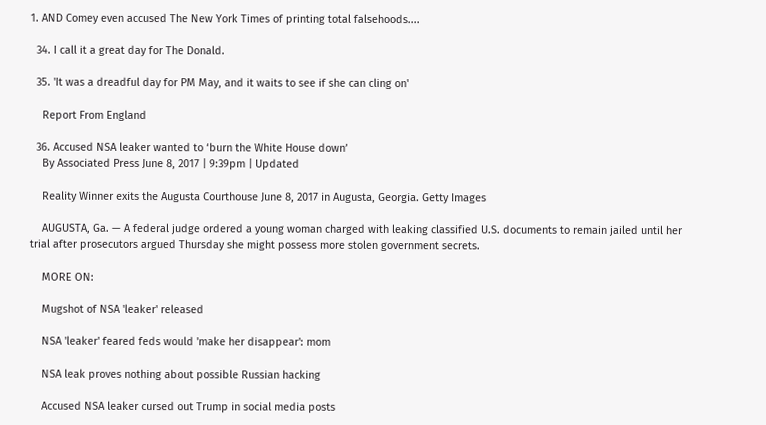1. AND Comey even accused The New York Times of printing total falsehoods....

  34. I call it a great day for The Donald.

  35. 'It was a dreadful day for PM May, and it waits to see if she can cling on'

    Report From England

  36. Accused NSA leaker wanted to ‘burn the White House down’
    By Associated Press June 8, 2017 | 9:39pm | Updated

    Reality Winner exits the Augusta Courthouse June 8, 2017 in Augusta, Georgia. Getty Images

    AUGUSTA, Ga. — A federal judge ordered a young woman charged with leaking classified U.S. documents to remain jailed until her trial after prosecutors argued Thursday she might possess more stolen government secrets.

    MORE ON:

    Mugshot of NSA 'leaker' released

    NSA 'leaker' feared feds would 'make her disappear': mom

    NSA leak proves nothing about possible Russian hacking

    Accused NSA leaker cursed out Trump in social media posts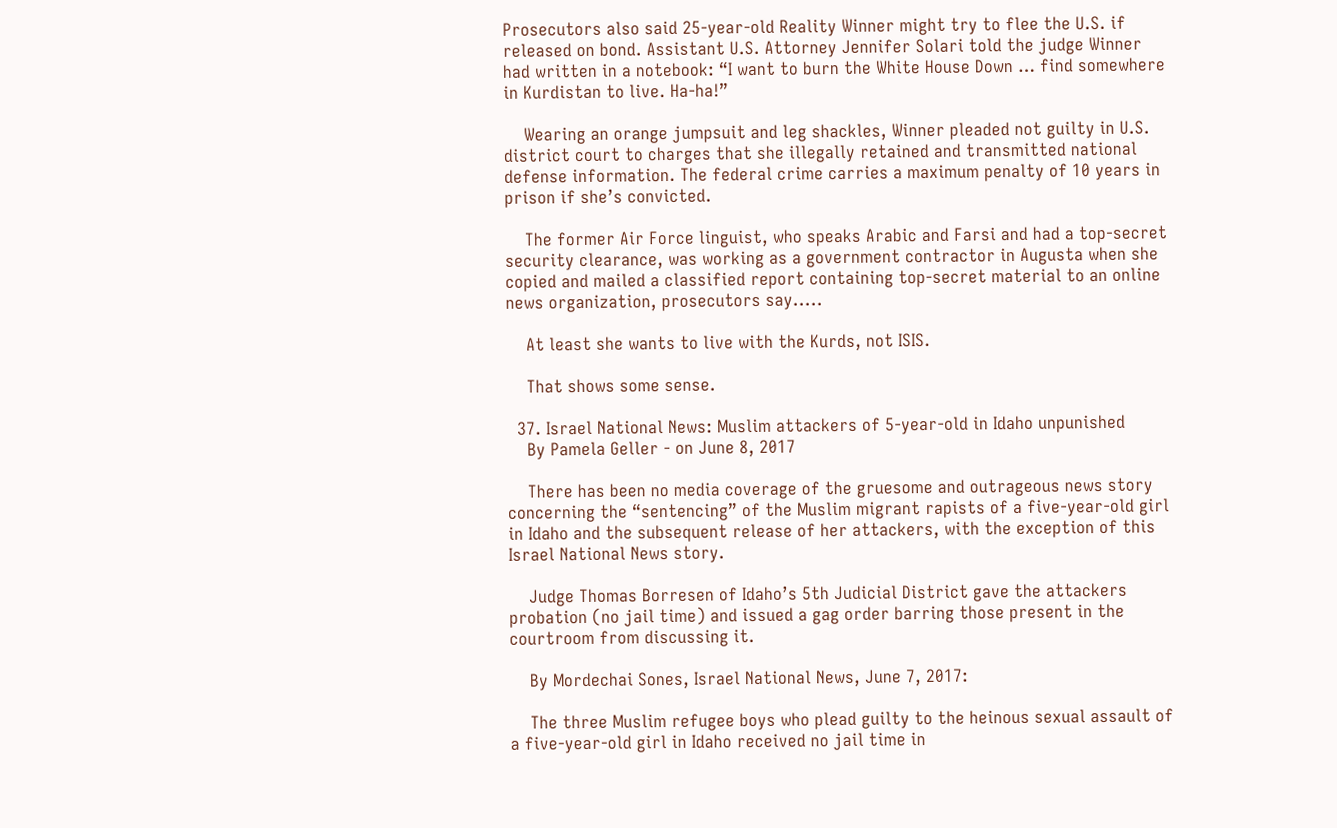Prosecutors also said 25-year-old Reality Winner might try to flee the U.S. if released on bond. Assistant U.S. Attorney Jennifer Solari told the judge Winner had written in a notebook: “I want to burn the White House Down … find somewhere in Kurdistan to live. Ha-ha!”

    Wearing an orange jumpsuit and leg shackles, Winner pleaded not guilty in U.S. district court to charges that she illegally retained and transmitted national defense information. The federal crime carries a maximum penalty of 10 years in prison if she’s convicted.

    The former Air Force linguist, who speaks Arabic and Farsi and had a top-secret security clearance, was working as a government contractor in Augusta when she copied and mailed a classified report containing top-secret material to an online news organization, prosecutors say.....

    At least she wants to live with the Kurds, not ISIS.

    That shows some sense.

  37. Israel National News: Muslim attackers of 5-year-old in Idaho unpunished
    By Pamela Geller - on June 8, 2017

    There has been no media coverage of the gruesome and outrageous news story concerning the “sentencing” of the Muslim migrant rapists of a five-year-old girl in Idaho and the subsequent release of her attackers, with the exception of this Israel National News story.

    Judge Thomas Borresen of Idaho’s 5th Judicial District gave the attackers probation (no jail time) and issued a gag order barring those present in the courtroom from discussing it.

    By Mordechai Sones, Israel National News, June 7, 2017:

    The three Muslim refugee boys who plead guilty to the heinous sexual assault of a five-year-old girl in Idaho received no jail time in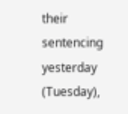their sentencing yesterday (Tuesday),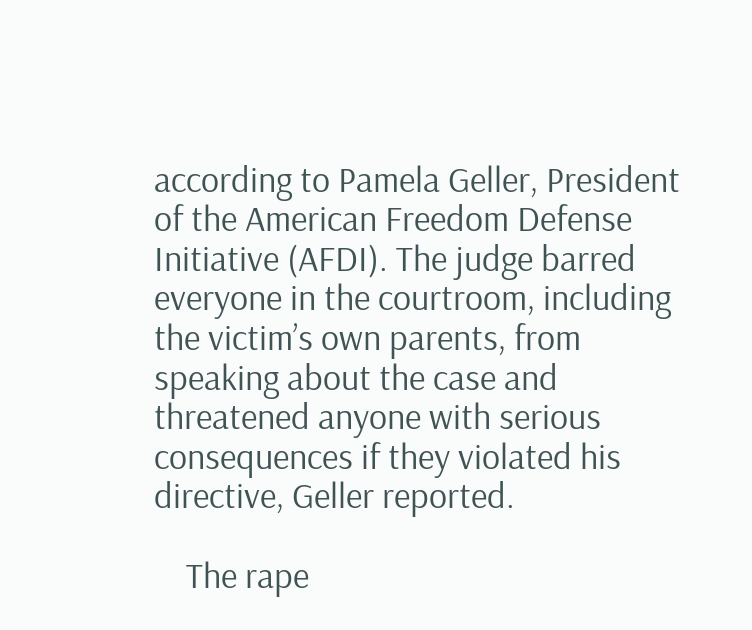according to Pamela Geller, President of the American Freedom Defense Initiative (AFDI). The judge barred everyone in the courtroom, including the victim’s own parents, from speaking about the case and threatened anyone with serious consequences if they violated his directive, Geller reported.

    The rape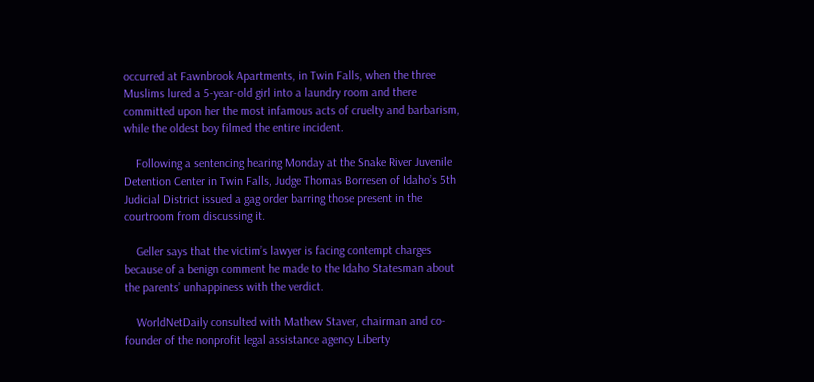occurred at Fawnbrook Apartments, in Twin Falls, when the three Muslims lured a 5-year-old girl into a laundry room and there committed upon her the most infamous acts of cruelty and barbarism, while the oldest boy filmed the entire incident.

    Following a sentencing hearing Monday at the Snake River Juvenile Detention Center in Twin Falls, Judge Thomas Borresen of Idaho’s 5th Judicial District issued a gag order barring those present in the courtroom from discussing it.

    Geller says that the victim’s lawyer is facing contempt charges because of a benign comment he made to the Idaho Statesman about the parents’ unhappiness with the verdict.

    WorldNetDaily consulted with Mathew Staver, chairman and co-founder of the nonprofit legal assistance agency Liberty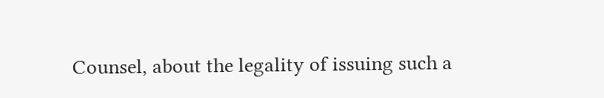Counsel, about the legality of issuing such a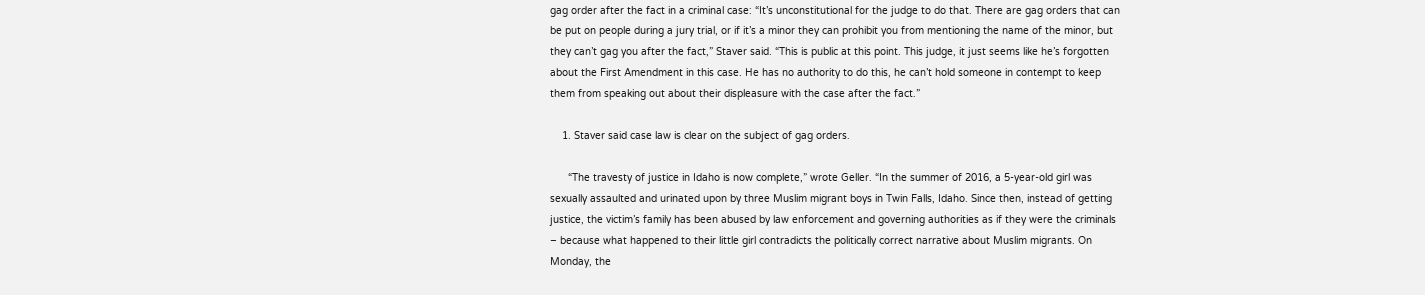gag order after the fact in a criminal case: “It’s unconstitutional for the judge to do that. There are gag orders that can be put on people during a jury trial, or if it’s a minor they can prohibit you from mentioning the name of the minor, but they can’t gag you after the fact,” Staver said. “This is public at this point. This judge, it just seems like he’s forgotten about the First Amendment in this case. He has no authority to do this, he can’t hold someone in contempt to keep them from speaking out about their displeasure with the case after the fact.”

    1. Staver said case law is clear on the subject of gag orders.

      “The travesty of justice in Idaho is now complete,” wrote Geller. “In the summer of 2016, a 5-year-old girl was sexually assaulted and urinated upon by three Muslim migrant boys in Twin Falls, Idaho. Since then, instead of getting justice, the victim’s family has been abused by law enforcement and governing authorities as if they were the criminals – because what happened to their little girl contradicts the politically correct narrative about Muslim migrants. On Monday, the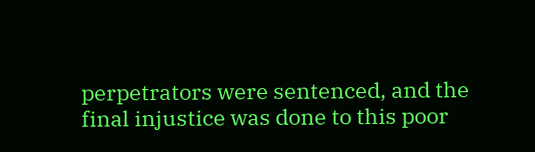perpetrators were sentenced, and the final injustice was done to this poor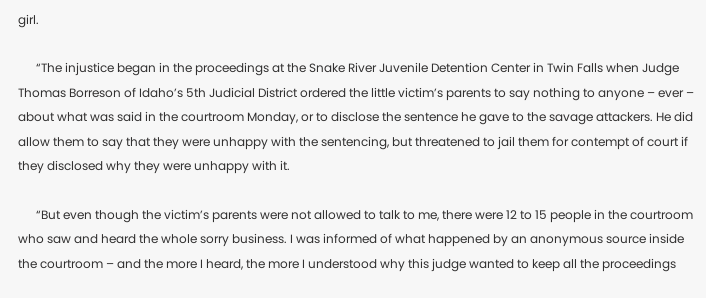girl.

      “The injustice began in the proceedings at the Snake River Juvenile Detention Center in Twin Falls when Judge Thomas Borreson of Idaho’s 5th Judicial District ordered the little victim’s parents to say nothing to anyone – ever – about what was said in the courtroom Monday, or to disclose the sentence he gave to the savage attackers. He did allow them to say that they were unhappy with the sentencing, but threatened to jail them for contempt of court if they disclosed why they were unhappy with it.

      “But even though the victim’s parents were not allowed to talk to me, there were 12 to 15 people in the courtroom who saw and heard the whole sorry business. I was informed of what happened by an anonymous source inside the courtroom – and the more I heard, the more I understood why this judge wanted to keep all the proceedings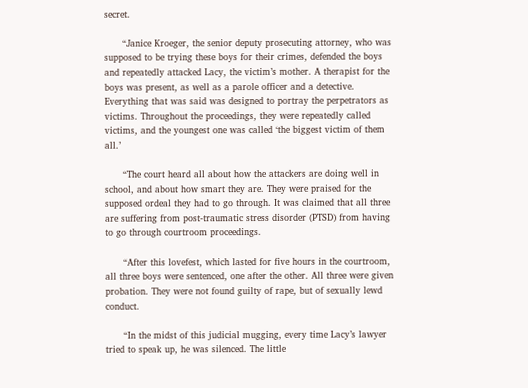secret.

      “Janice Kroeger, the senior deputy prosecuting attorney, who was supposed to be trying these boys for their crimes, defended the boys and repeatedly attacked Lacy, the victim’s mother. A therapist for the boys was present, as well as a parole officer and a detective. Everything that was said was designed to portray the perpetrators as victims. Throughout the proceedings, they were repeatedly called victims, and the youngest one was called ‘the biggest victim of them all.’

      “The court heard all about how the attackers are doing well in school, and about how smart they are. They were praised for the supposed ordeal they had to go through. It was claimed that all three are suffering from post-traumatic stress disorder (PTSD) from having to go through courtroom proceedings.

      “After this lovefest, which lasted for five hours in the courtroom, all three boys were sentenced, one after the other. All three were given probation. They were not found guilty of rape, but of sexually lewd conduct.

      “In the midst of this judicial mugging, every time Lacy’s lawyer tried to speak up, he was silenced. The little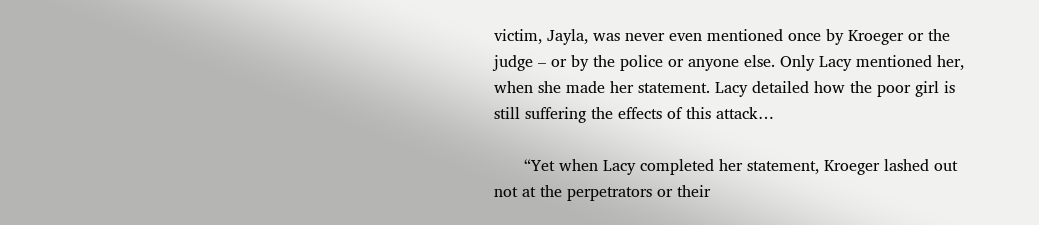victim, Jayla, was never even mentioned once by Kroeger or the judge – or by the police or anyone else. Only Lacy mentioned her, when she made her statement. Lacy detailed how the poor girl is still suffering the effects of this attack…

      “Yet when Lacy completed her statement, Kroeger lashed out not at the perpetrators or their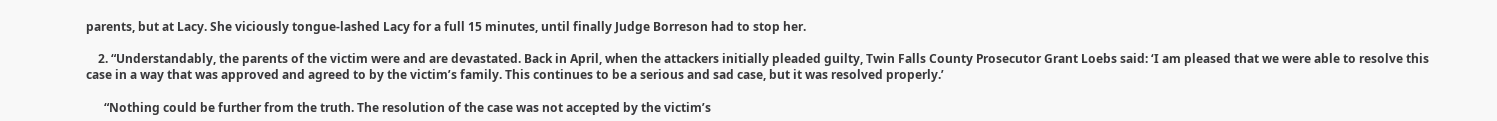parents, but at Lacy. She viciously tongue-lashed Lacy for a full 15 minutes, until finally Judge Borreson had to stop her.

    2. “Understandably, the parents of the victim were and are devastated. Back in April, when the attackers initially pleaded guilty, Twin Falls County Prosecutor Grant Loebs said: ‘I am pleased that we were able to resolve this case in a way that was approved and agreed to by the victim’s family. This continues to be a serious and sad case, but it was resolved properly.’

      “Nothing could be further from the truth. The resolution of the case was not accepted by the victim’s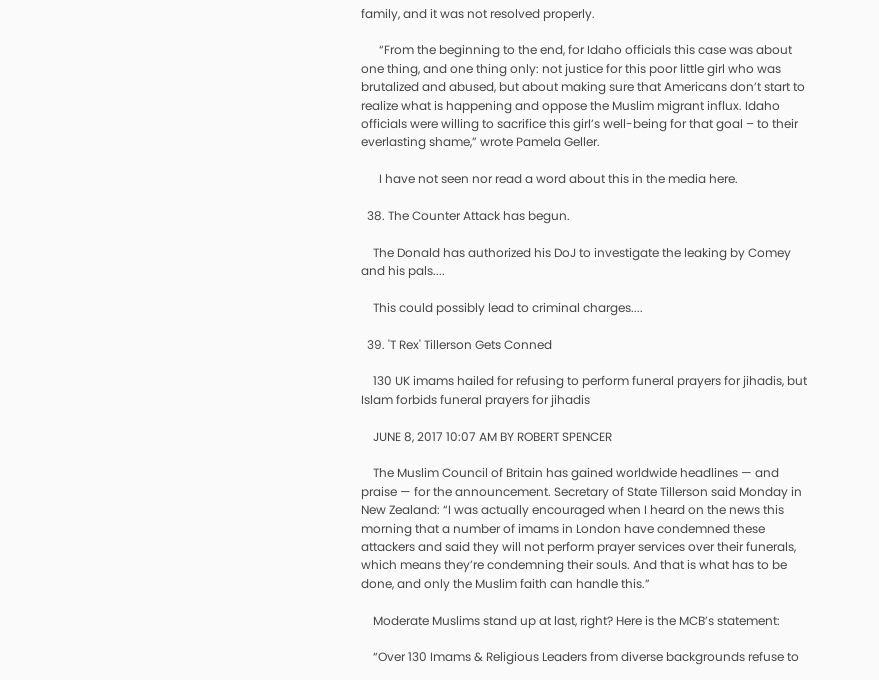family, and it was not resolved properly.

      “From the beginning to the end, for Idaho officials this case was about one thing, and one thing only: not justice for this poor little girl who was brutalized and abused, but about making sure that Americans don’t start to realize what is happening and oppose the Muslim migrant influx. Idaho officials were willing to sacrifice this girl’s well-being for that goal – to their everlasting shame,” wrote Pamela Geller.

      I have not seen nor read a word about this in the media here.

  38. The Counter Attack has begun.

    The Donald has authorized his DoJ to investigate the leaking by Comey and his pals....

    This could possibly lead to criminal charges....

  39. 'T Rex' Tillerson Gets Conned

    130 UK imams hailed for refusing to perform funeral prayers for jihadis, but Islam forbids funeral prayers for jihadis

    JUNE 8, 2017 10:07 AM BY ROBERT SPENCER

    The Muslim Council of Britain has gained worldwide headlines — and praise — for the announcement. Secretary of State Tillerson said Monday in New Zealand: “I was actually encouraged when I heard on the news this morning that a number of imams in London have condemned these attackers and said they will not perform prayer services over their funerals, which means they’re condemning their souls. And that is what has to be done, and only the Muslim faith can handle this.”

    Moderate Muslims stand up at last, right? Here is the MCB’s statement:

    “Over 130 Imams & Religious Leaders from diverse backgrounds refuse to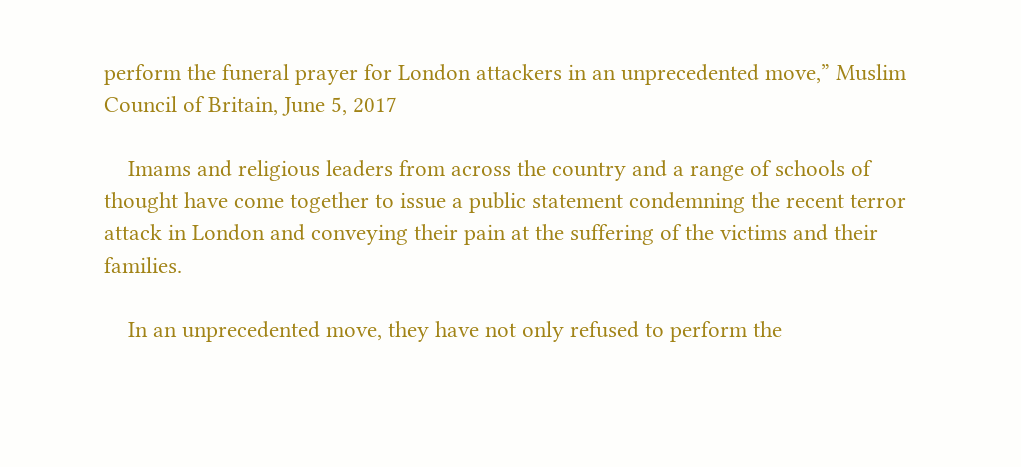perform the funeral prayer for London attackers in an unprecedented move,” Muslim Council of Britain, June 5, 2017

    Imams and religious leaders from across the country and a range of schools of thought have come together to issue a public statement condemning the recent terror attack in London and conveying their pain at the suffering of the victims and their families.

    In an unprecedented move, they have not only refused to perform the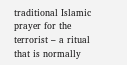traditional Islamic prayer for the terrorist – a ritual that is normally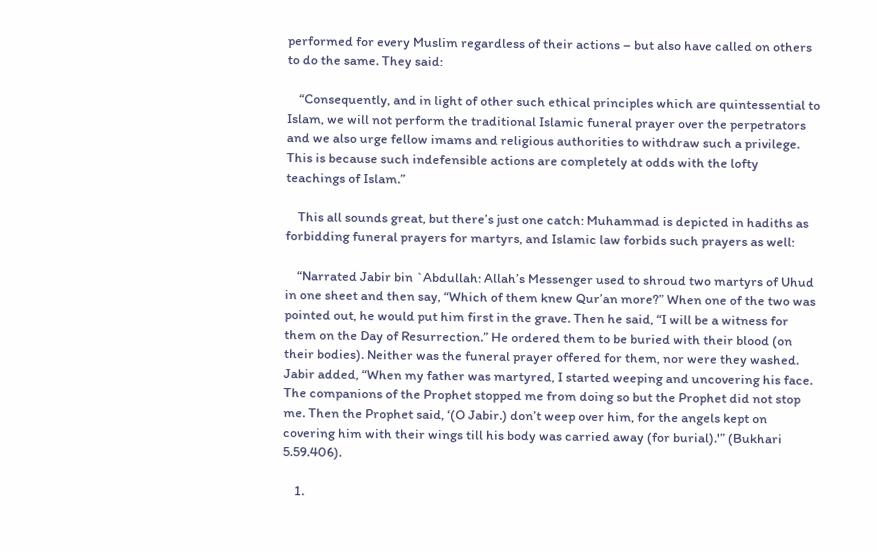performed for every Muslim regardless of their actions – but also have called on others to do the same. They said:

    “Consequently, and in light of other such ethical principles which are quintessential to Islam, we will not perform the traditional Islamic funeral prayer over the perpetrators and we also urge fellow imams and religious authorities to withdraw such a privilege. This is because such indefensible actions are completely at odds with the lofty teachings of Islam.”

    This all sounds great, but there’s just one catch: Muhammad is depicted in hadiths as forbidding funeral prayers for martyrs, and Islamic law forbids such prayers as well:

    “Narrated Jabir bin `Abdullah: Allah’s Messenger used to shroud two martyrs of Uhud in one sheet and then say, “Which of them knew Qur’an more?” When one of the two was pointed out, he would put him first in the grave. Then he said, “I will be a witness for them on the Day of Resurrection.” He ordered them to be buried with their blood (on their bodies). Neither was the funeral prayer offered for them, nor were they washed. Jabir added, “When my father was martyred, I started weeping and uncovering his face. The companions of the Prophet stopped me from doing so but the Prophet did not stop me. Then the Prophet said, ‘(O Jabir.) don’t weep over him, for the angels kept on covering him with their wings till his body was carried away (for burial).'” (Bukhari 5.59.406).

    1.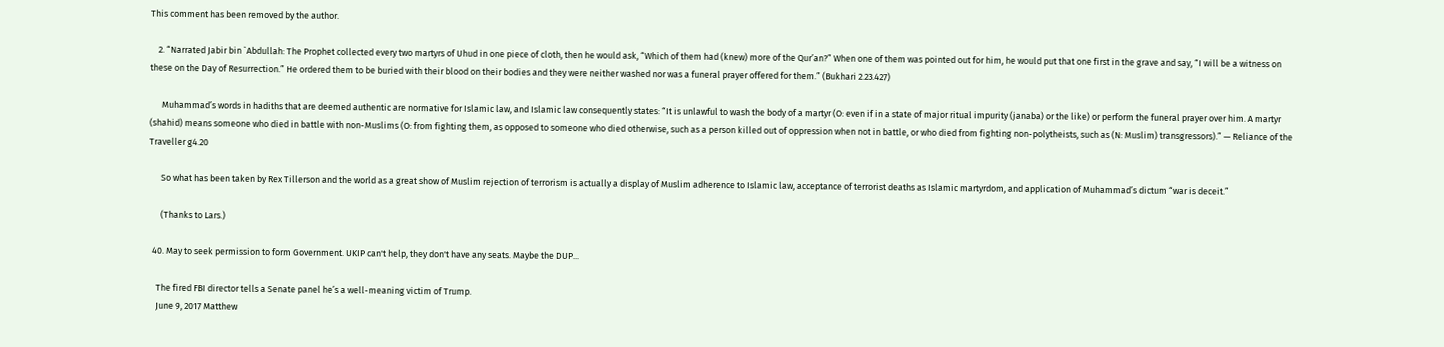This comment has been removed by the author.

    2. “Narrated Jabir bin `Abdullah: The Prophet collected every two martyrs of Uhud in one piece of cloth, then he would ask, “Which of them had (knew) more of the Qur’an?” When one of them was pointed out for him, he would put that one first in the grave and say, “I will be a witness on these on the Day of Resurrection.” He ordered them to be buried with their blood on their bodies and they were neither washed nor was a funeral prayer offered for them.” (Bukhari 2.23.427)

      Muhammad’s words in hadiths that are deemed authentic are normative for Islamic law, and Islamic law consequently states: “It is unlawful to wash the body of a martyr (O: even if in a state of major ritual impurity (janaba) or the like) or perform the funeral prayer over him. A martyr (shahid) means someone who died in battle with non-Muslims (O: from fighting them, as opposed to someone who died otherwise, such as a person killed out of oppression when not in battle, or who died from fighting non-polytheists, such as (N: Muslim) transgressors).” — Reliance of the Traveller g4.20

      So what has been taken by Rex Tillerson and the world as a great show of Muslim rejection of terrorism is actually a display of Muslim adherence to Islamic law, acceptance of terrorist deaths as Islamic martyrdom, and application of Muhammad’s dictum “war is deceit.”

      (Thanks to Lars.)

  40. May to seek permission to form Government. UKIP can't help, they don't have any seats. Maybe the DUP...

    The fired FBI director tells a Senate panel he’s a well-meaning victim of Trump.
    June 9, 2017 Matthew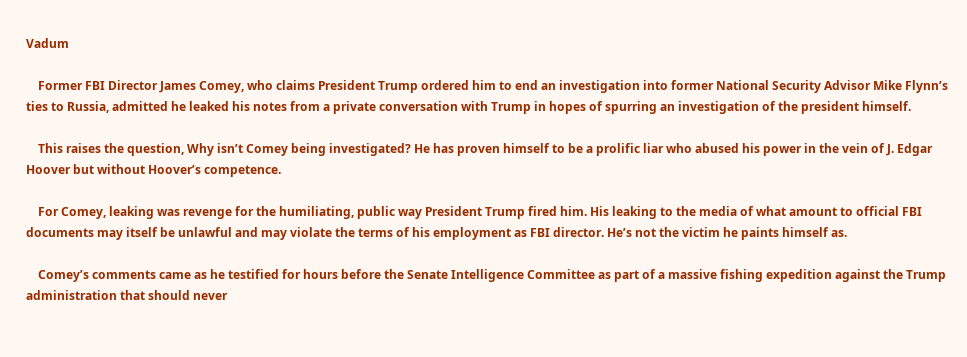Vadum

    Former FBI Director James Comey, who claims President Trump ordered him to end an investigation into former National Security Advisor Mike Flynn’s ties to Russia, admitted he leaked his notes from a private conversation with Trump in hopes of spurring an investigation of the president himself.

    This raises the question, Why isn’t Comey being investigated? He has proven himself to be a prolific liar who abused his power in the vein of J. Edgar Hoover but without Hoover’s competence.

    For Comey, leaking was revenge for the humiliating, public way President Trump fired him. His leaking to the media of what amount to official FBI documents may itself be unlawful and may violate the terms of his employment as FBI director. He’s not the victim he paints himself as.

    Comey’s comments came as he testified for hours before the Senate Intelligence Committee as part of a massive fishing expedition against the Trump administration that should never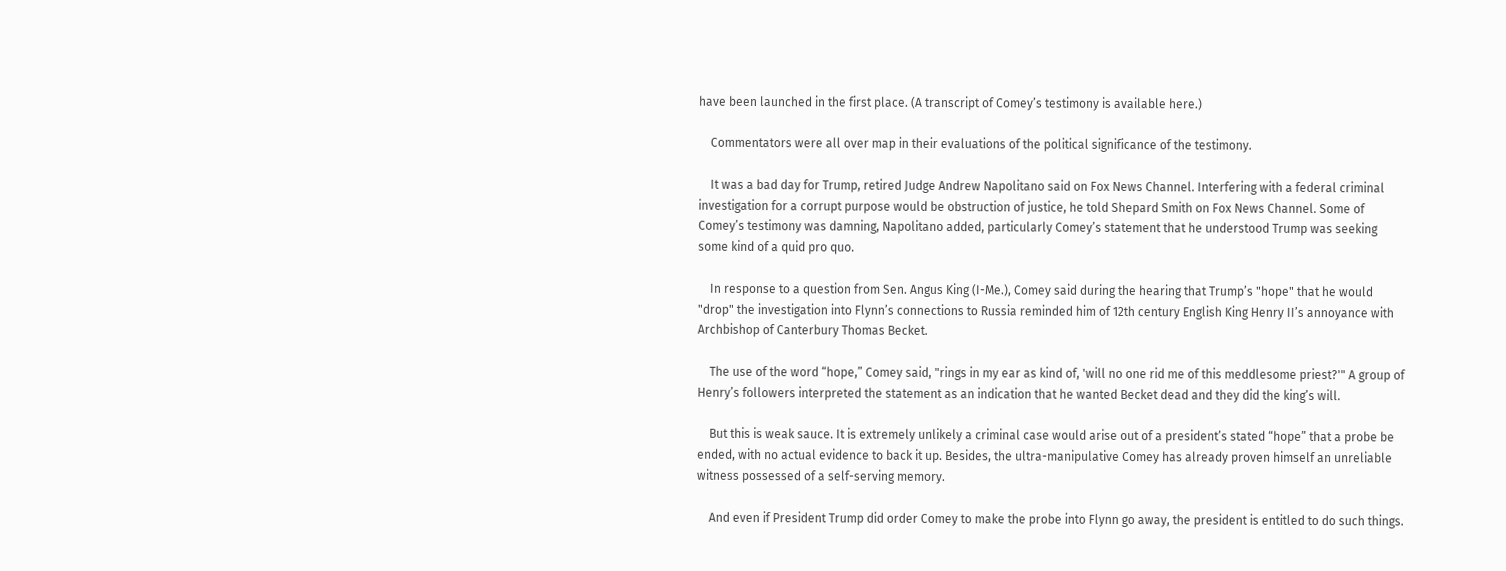have been launched in the first place. (A transcript of Comey’s testimony is available here.)

    Commentators were all over map in their evaluations of the political significance of the testimony.

    It was a bad day for Trump, retired Judge Andrew Napolitano said on Fox News Channel. Interfering with a federal criminal investigation for a corrupt purpose would be obstruction of justice, he told Shepard Smith on Fox News Channel. Some of Comey’s testimony was damning, Napolitano added, particularly Comey’s statement that he understood Trump was seeking some kind of a quid pro quo.

    In response to a question from Sen. Angus King (I-Me.), Comey said during the hearing that Trump’s "hope" that he would "drop" the investigation into Flynn’s connections to Russia reminded him of 12th century English King Henry II’s annoyance with Archbishop of Canterbury Thomas Becket.

    The use of the word “hope,” Comey said, "rings in my ear as kind of, 'will no one rid me of this meddlesome priest?'" A group of Henry’s followers interpreted the statement as an indication that he wanted Becket dead and they did the king’s will.

    But this is weak sauce. It is extremely unlikely a criminal case would arise out of a president’s stated “hope” that a probe be ended, with no actual evidence to back it up. Besides, the ultra-manipulative Comey has already proven himself an unreliable witness possessed of a self-serving memory.

    And even if President Trump did order Comey to make the probe into Flynn go away, the president is entitled to do such things.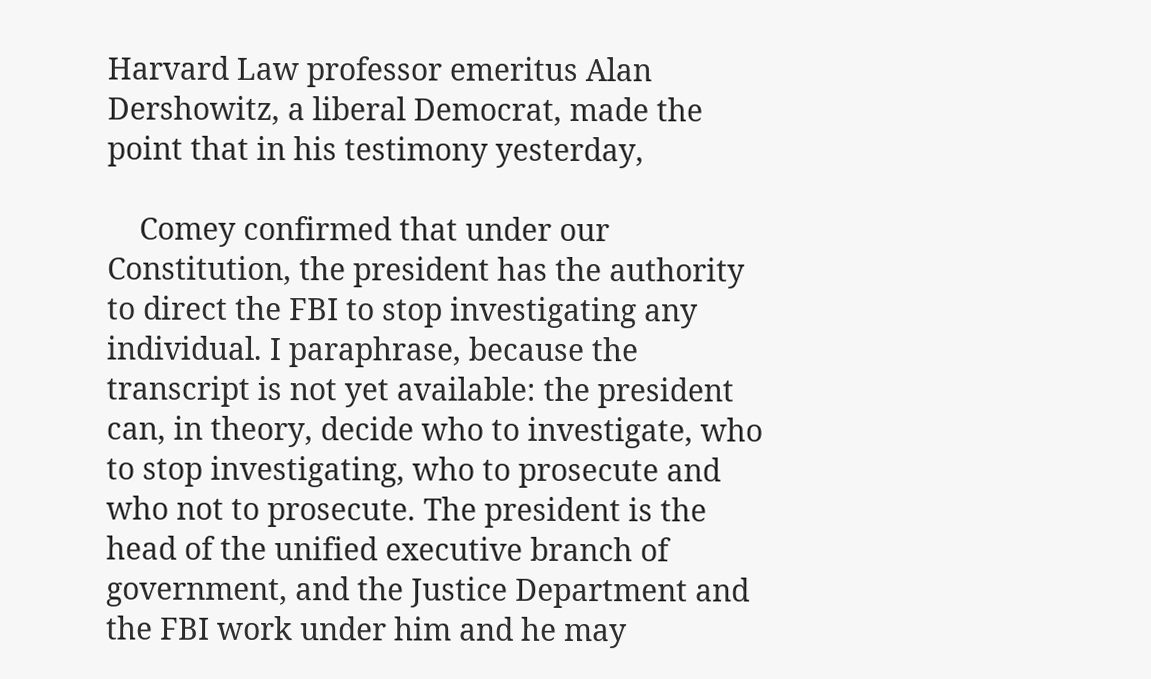Harvard Law professor emeritus Alan Dershowitz, a liberal Democrat, made the point that in his testimony yesterday,

    Comey confirmed that under our Constitution, the president has the authority to direct the FBI to stop investigating any individual. I paraphrase, because the transcript is not yet available: the president can, in theory, decide who to investigate, who to stop investigating, who to prosecute and who not to prosecute. The president is the head of the unified executive branch of government, and the Justice Department and the FBI work under him and he may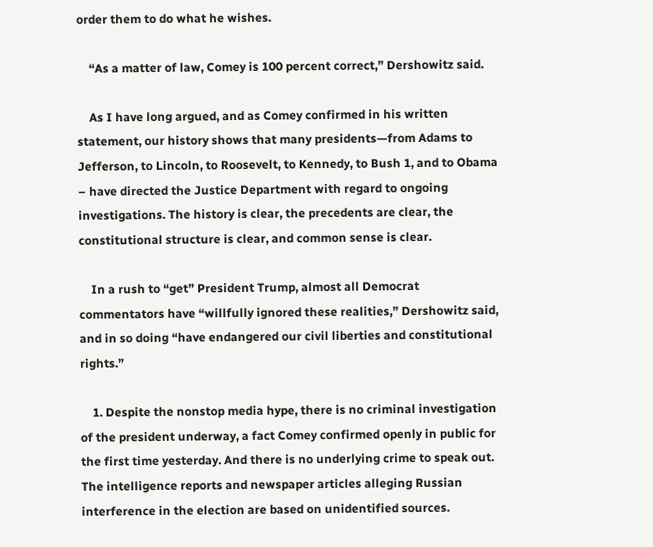order them to do what he wishes.

    “As a matter of law, Comey is 100 percent correct,” Dershowitz said.

    As I have long argued, and as Comey confirmed in his written statement, our history shows that many presidents—from Adams to Jefferson, to Lincoln, to Roosevelt, to Kennedy, to Bush 1, and to Obama – have directed the Justice Department with regard to ongoing investigations. The history is clear, the precedents are clear, the constitutional structure is clear, and common sense is clear.

    In a rush to “get” President Trump, almost all Democrat commentators have “willfully ignored these realities,” Dershowitz said, and in so doing “have endangered our civil liberties and constitutional rights.”

    1. Despite the nonstop media hype, there is no criminal investigation of the president underway, a fact Comey confirmed openly in public for the first time yesterday. And there is no underlying crime to speak out. The intelligence reports and newspaper articles alleging Russian interference in the election are based on unidentified sources.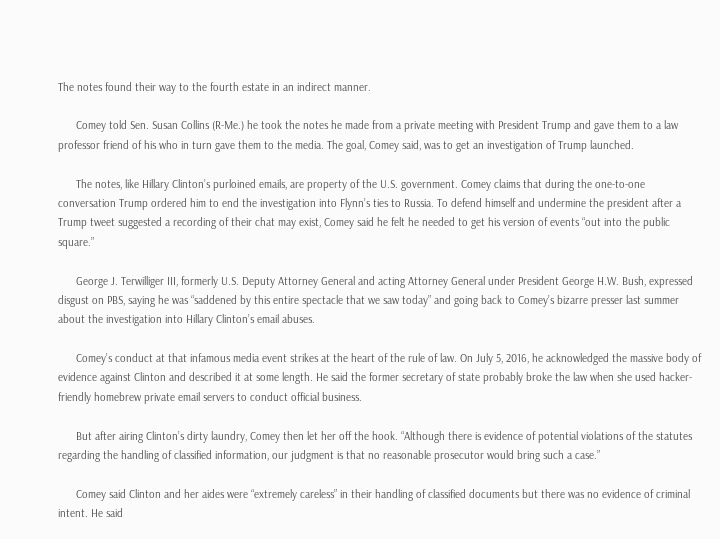The notes found their way to the fourth estate in an indirect manner.

      Comey told Sen. Susan Collins (R-Me.) he took the notes he made from a private meeting with President Trump and gave them to a law professor friend of his who in turn gave them to the media. The goal, Comey said, was to get an investigation of Trump launched.

      The notes, like Hillary Clinton’s purloined emails, are property of the U.S. government. Comey claims that during the one-to-one conversation Trump ordered him to end the investigation into Flynn’s ties to Russia. To defend himself and undermine the president after a Trump tweet suggested a recording of their chat may exist, Comey said he felt he needed to get his version of events “out into the public square.”

      George J. Terwilliger III, formerly U.S. Deputy Attorney General and acting Attorney General under President George H.W. Bush, expressed disgust on PBS, saying he was “saddened by this entire spectacle that we saw today” and going back to Comey’s bizarre presser last summer about the investigation into Hillary Clinton’s email abuses.

      Comey’s conduct at that infamous media event strikes at the heart of the rule of law. On July 5, 2016, he acknowledged the massive body of evidence against Clinton and described it at some length. He said the former secretary of state probably broke the law when she used hacker-friendly homebrew private email servers to conduct official business.

      But after airing Clinton’s dirty laundry, Comey then let her off the hook. “Although there is evidence of potential violations of the statutes regarding the handling of classified information, our judgment is that no reasonable prosecutor would bring such a case.”

      Comey said Clinton and her aides were “extremely careless” in their handling of classified documents but there was no evidence of criminal intent. He said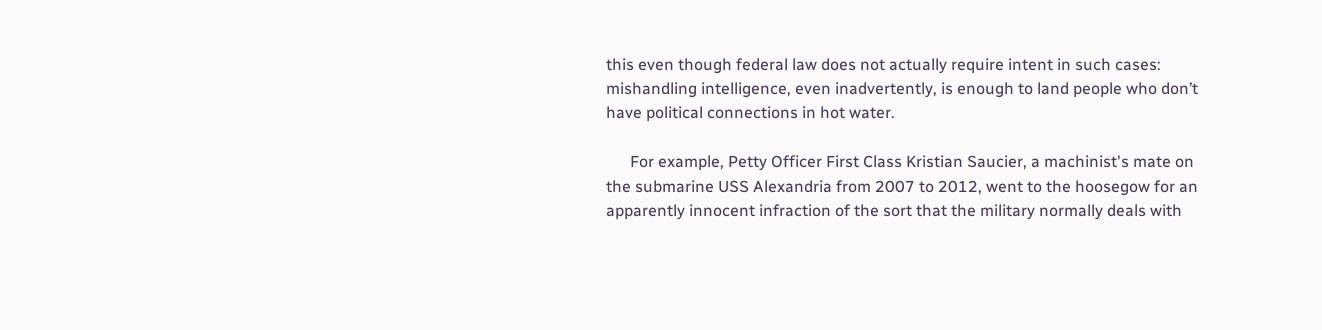this even though federal law does not actually require intent in such cases: mishandling intelligence, even inadvertently, is enough to land people who don’t have political connections in hot water.

      For example, Petty Officer First Class Kristian Saucier, a machinist's mate on the submarine USS Alexandria from 2007 to 2012, went to the hoosegow for an apparently innocent infraction of the sort that the military normally deals with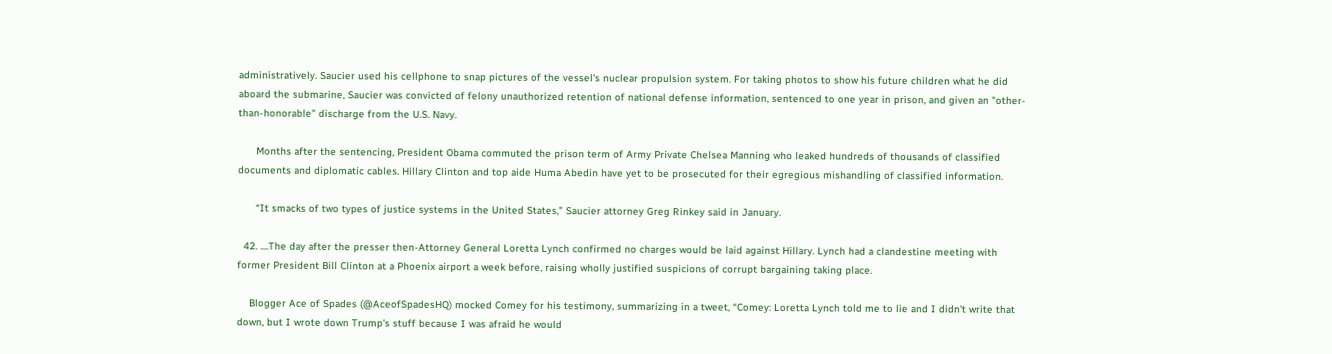administratively. Saucier used his cellphone to snap pictures of the vessel's nuclear propulsion system. For taking photos to show his future children what he did aboard the submarine, Saucier was convicted of felony unauthorized retention of national defense information, sentenced to one year in prison, and given an "other-than-honorable" discharge from the U.S. Navy.

      Months after the sentencing, President Obama commuted the prison term of Army Private Chelsea Manning who leaked hundreds of thousands of classified documents and diplomatic cables. Hillary Clinton and top aide Huma Abedin have yet to be prosecuted for their egregious mishandling of classified information.

      “It smacks of two types of justice systems in the United States,” Saucier attorney Greg Rinkey said in January.

  42. ....The day after the presser then-Attorney General Loretta Lynch confirmed no charges would be laid against Hillary. Lynch had a clandestine meeting with former President Bill Clinton at a Phoenix airport a week before, raising wholly justified suspicions of corrupt bargaining taking place.

    Blogger Ace of Spades (@AceofSpadesHQ) mocked Comey for his testimony, summarizing in a tweet, “Comey: Loretta Lynch told me to lie and I didn't write that down, but I wrote down Trump's stuff because I was afraid he would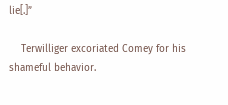lie[.]”

    Terwilliger excoriated Comey for his shameful behavior.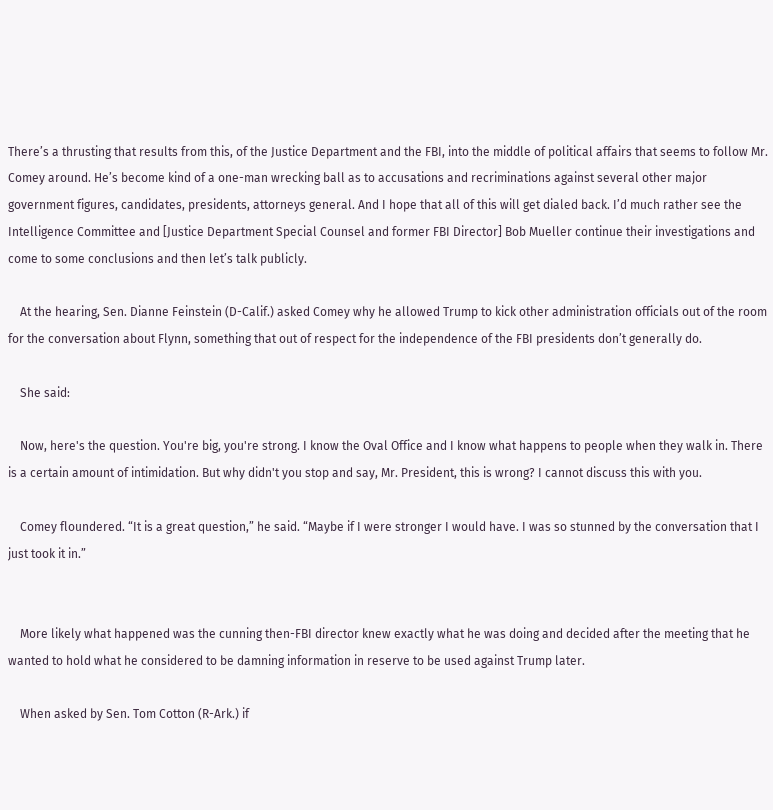There’s a thrusting that results from this, of the Justice Department and the FBI, into the middle of political affairs that seems to follow Mr. Comey around. He’s become kind of a one-man wrecking ball as to accusations and recriminations against several other major government figures, candidates, presidents, attorneys general. And I hope that all of this will get dialed back. I’d much rather see the Intelligence Committee and [Justice Department Special Counsel and former FBI Director] Bob Mueller continue their investigations and come to some conclusions and then let’s talk publicly.

    At the hearing, Sen. Dianne Feinstein (D-Calif.) asked Comey why he allowed Trump to kick other administration officials out of the room for the conversation about Flynn, something that out of respect for the independence of the FBI presidents don’t generally do.

    She said:

    Now, here's the question. You're big, you're strong. I know the Oval Office and I know what happens to people when they walk in. There is a certain amount of intimidation. But why didn't you stop and say, Mr. President, this is wrong? I cannot discuss this with you.

    Comey floundered. “It is a great question,” he said. “Maybe if I were stronger I would have. I was so stunned by the conversation that I just took it in.”


    More likely what happened was the cunning then-FBI director knew exactly what he was doing and decided after the meeting that he wanted to hold what he considered to be damning information in reserve to be used against Trump later.

    When asked by Sen. Tom Cotton (R-Ark.) if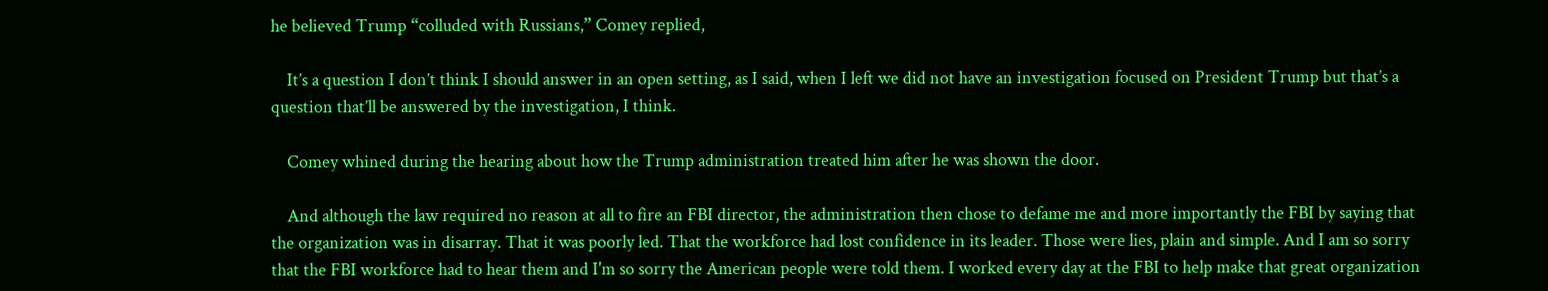he believed Trump “colluded with Russians,” Comey replied,

    It’s a question I don’t think I should answer in an open setting, as I said, when I left we did not have an investigation focused on President Trump but that’s a question that’ll be answered by the investigation, I think.

    Comey whined during the hearing about how the Trump administration treated him after he was shown the door.

    And although the law required no reason at all to fire an FBI director, the administration then chose to defame me and more importantly the FBI by saying that the organization was in disarray. That it was poorly led. That the workforce had lost confidence in its leader. Those were lies, plain and simple. And I am so sorry that the FBI workforce had to hear them and I'm so sorry the American people were told them. I worked every day at the FBI to help make that great organization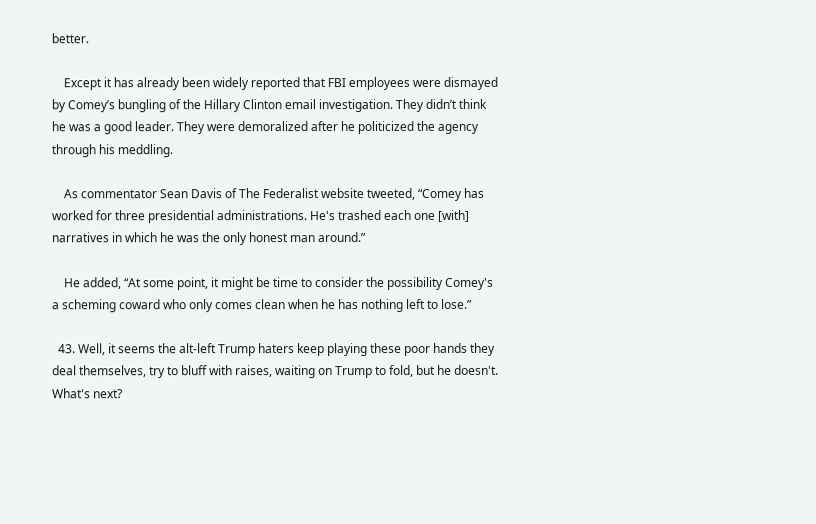better.

    Except it has already been widely reported that FBI employees were dismayed by Comey’s bungling of the Hillary Clinton email investigation. They didn’t think he was a good leader. They were demoralized after he politicized the agency through his meddling.

    As commentator Sean Davis of The Federalist website tweeted, “Comey has worked for three presidential administrations. He's trashed each one [with] narratives in which he was the only honest man around.”

    He added, “At some point, it might be time to consider the possibility Comey's a scheming coward who only comes clean when he has nothing left to lose.”

  43. Well, it seems the alt-left Trump haters keep playing these poor hands they deal themselves, try to bluff with raises, waiting on Trump to fold, but he doesn't. What's next?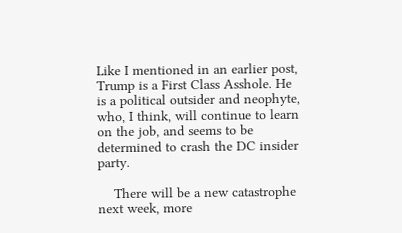Like I mentioned in an earlier post, Trump is a First Class Asshole. He is a political outsider and neophyte, who, I think, will continue to learn on the job, and seems to be determined to crash the DC insider party.

    There will be a new catastrophe next week, more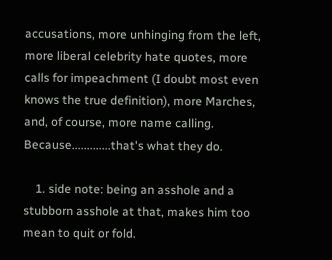accusations, more unhinging from the left, more liberal celebrity hate quotes, more calls for impeachment (I doubt most even knows the true definition), more Marches, and, of course, more name calling. Because.............that's what they do.

    1. side note: being an asshole and a stubborn asshole at that, makes him too mean to quit or fold.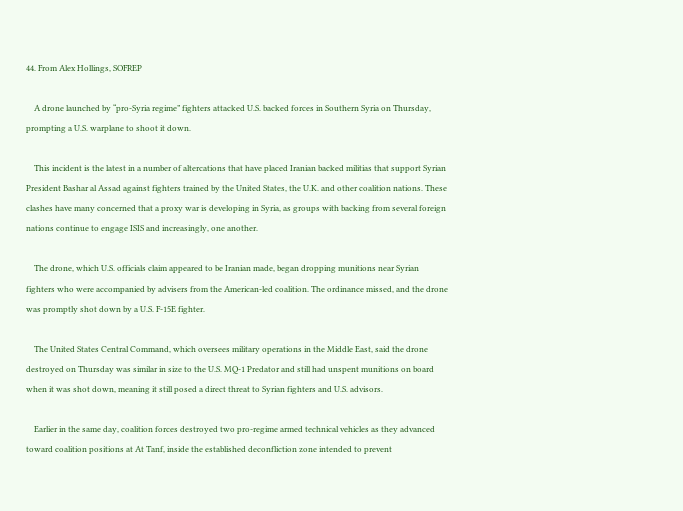44. From Alex Hollings, SOFREP

    A drone launched by “pro-Syria regime” fighters attacked U.S. backed forces in Southern Syria on Thursday, prompting a U.S. warplane to shoot it down.

    This incident is the latest in a number of altercations that have placed Iranian backed militias that support Syrian President Bashar al Assad against fighters trained by the United States, the U.K. and other coalition nations. These clashes have many concerned that a proxy war is developing in Syria, as groups with backing from several foreign nations continue to engage ISIS and increasingly, one another.

    The drone, which U.S. officials claim appeared to be Iranian made, began dropping munitions near Syrian fighters who were accompanied by advisers from the American-led coalition. The ordinance missed, and the drone was promptly shot down by a U.S. F-15E fighter.

    The United States Central Command, which oversees military operations in the Middle East, said the drone destroyed on Thursday was similar in size to the U.S. MQ-1 Predator and still had unspent munitions on board when it was shot down, meaning it still posed a direct threat to Syrian fighters and U.S. advisors.

    Earlier in the same day, coalition forces destroyed two pro-regime armed technical vehicles as they advanced toward coalition positions at At Tanf, inside the established deconfliction zone intended to prevent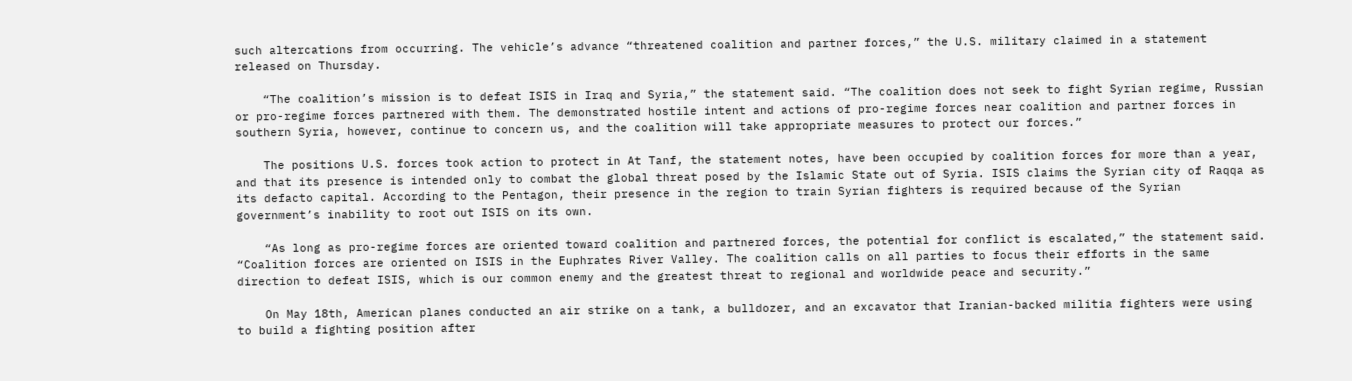such altercations from occurring. The vehicle’s advance “threatened coalition and partner forces,” the U.S. military claimed in a statement released on Thursday.

    “The coalition’s mission is to defeat ISIS in Iraq and Syria,” the statement said. “The coalition does not seek to fight Syrian regime, Russian or pro-regime forces partnered with them. The demonstrated hostile intent and actions of pro-regime forces near coalition and partner forces in southern Syria, however, continue to concern us, and the coalition will take appropriate measures to protect our forces.”

    The positions U.S. forces took action to protect in At Tanf, the statement notes, have been occupied by coalition forces for more than a year, and that its presence is intended only to combat the global threat posed by the Islamic State out of Syria. ISIS claims the Syrian city of Raqqa as its defacto capital. According to the Pentagon, their presence in the region to train Syrian fighters is required because of the Syrian government’s inability to root out ISIS on its own.

    “As long as pro-regime forces are oriented toward coalition and partnered forces, the potential for conflict is escalated,” the statement said. “Coalition forces are oriented on ISIS in the Euphrates River Valley. The coalition calls on all parties to focus their efforts in the same direction to defeat ISIS, which is our common enemy and the greatest threat to regional and worldwide peace and security.”

    On May 18th, American planes conducted an air strike on a tank, a bulldozer, and an excavator that Iranian-backed militia fighters were using to build a fighting position after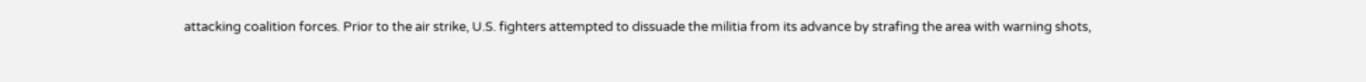attacking coalition forces. Prior to the air strike, U.S. fighters attempted to dissuade the militia from its advance by strafing the area with warning shots,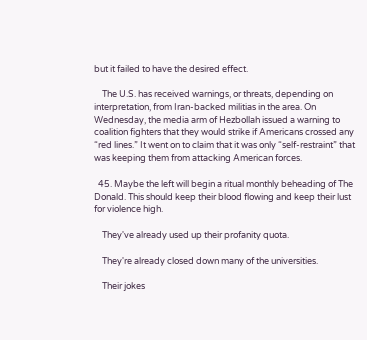but it failed to have the desired effect.

    The U.S. has received warnings, or threats, depending on interpretation, from Iran-backed militias in the area. On Wednesday, the media arm of Hezbollah issued a warning to coalition fighters that they would strike if Americans crossed any “red lines.” It went on to claim that it was only “self-restraint” that was keeping them from attacking American forces.

  45. Maybe the left will begin a ritual monthly beheading of The Donald. This should keep their blood flowing and keep their lust for violence high.

    They've already used up their profanity quota.

    They're already closed down many of the universities.

    Their jokes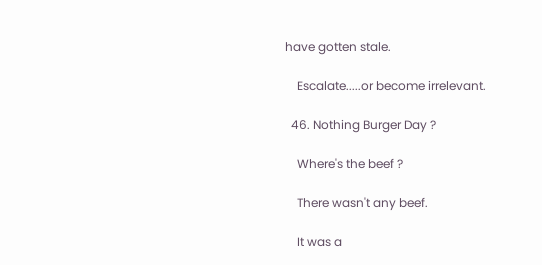have gotten stale.

    Escalate.....or become irrelevant.

  46. Nothing Burger Day ?

    Where's the beef ?

    There wasn't any beef.

    It was a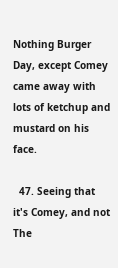Nothing Burger Day, except Comey came away with lots of ketchup and mustard on his face.

  47. Seeing that it's Comey, and not The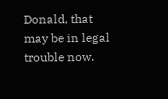Donald, that may be in legal trouble now.